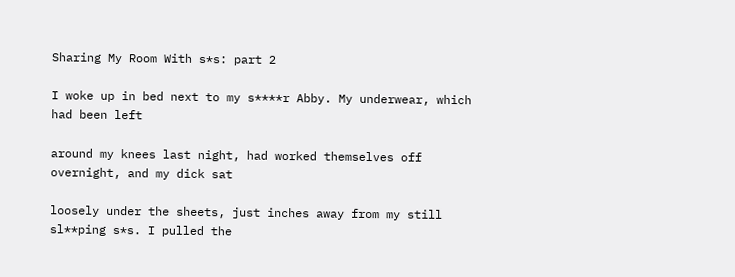Sharing My Room With s*s: part 2

I woke up in bed next to my s****r Abby. My underwear, which had been left

around my knees last night, had worked themselves off overnight, and my dick sat

loosely under the sheets, just inches away from my still sl**ping s*s. I pulled the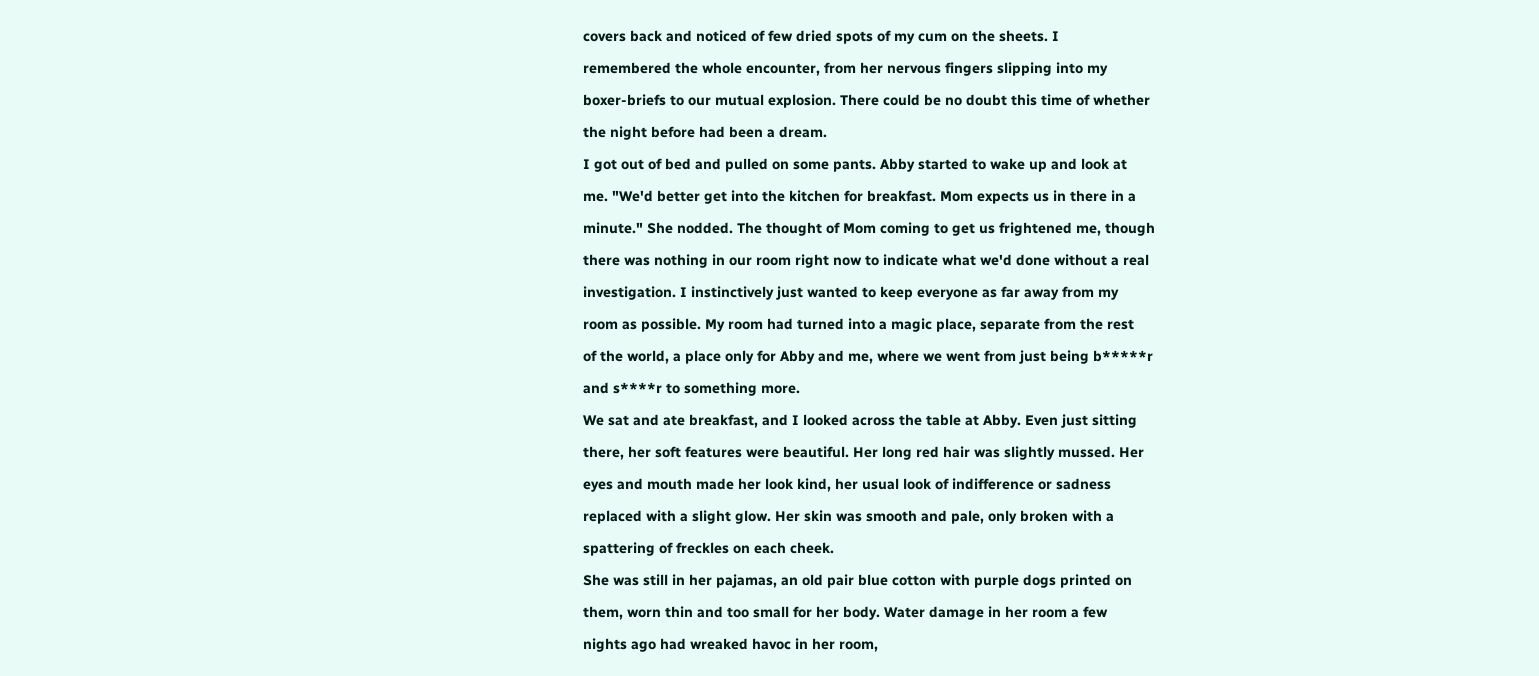covers back and noticed of few dried spots of my cum on the sheets. I

remembered the whole encounter, from her nervous fingers slipping into my

boxer-briefs to our mutual explosion. There could be no doubt this time of whether

the night before had been a dream.

I got out of bed and pulled on some pants. Abby started to wake up and look at

me. "We'd better get into the kitchen for breakfast. Mom expects us in there in a

minute." She nodded. The thought of Mom coming to get us frightened me, though

there was nothing in our room right now to indicate what we'd done without a real

investigation. I instinctively just wanted to keep everyone as far away from my

room as possible. My room had turned into a magic place, separate from the rest

of the world, a place only for Abby and me, where we went from just being b*****r

and s****r to something more.

We sat and ate breakfast, and I looked across the table at Abby. Even just sitting

there, her soft features were beautiful. Her long red hair was slightly mussed. Her

eyes and mouth made her look kind, her usual look of indifference or sadness

replaced with a slight glow. Her skin was smooth and pale, only broken with a

spattering of freckles on each cheek.

She was still in her pajamas, an old pair blue cotton with purple dogs printed on

them, worn thin and too small for her body. Water damage in her room a few

nights ago had wreaked havoc in her room,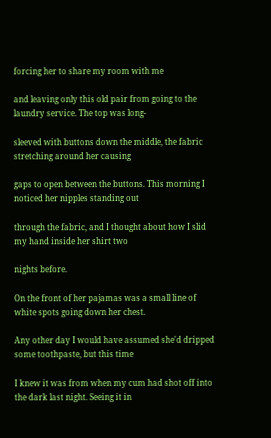forcing her to share my room with me

and leaving only this old pair from going to the laundry service. The top was long-

sleeved with buttons down the middle, the fabric stretching around her causing

gaps to open between the buttons. This morning I noticed her nipples standing out

through the fabric, and I thought about how I slid my hand inside her shirt two

nights before.

On the front of her pajamas was a small line of white spots going down her chest.

Any other day I would have assumed she'd dripped some toothpaste, but this time

I knew it was from when my cum had shot off into the dark last night. Seeing it in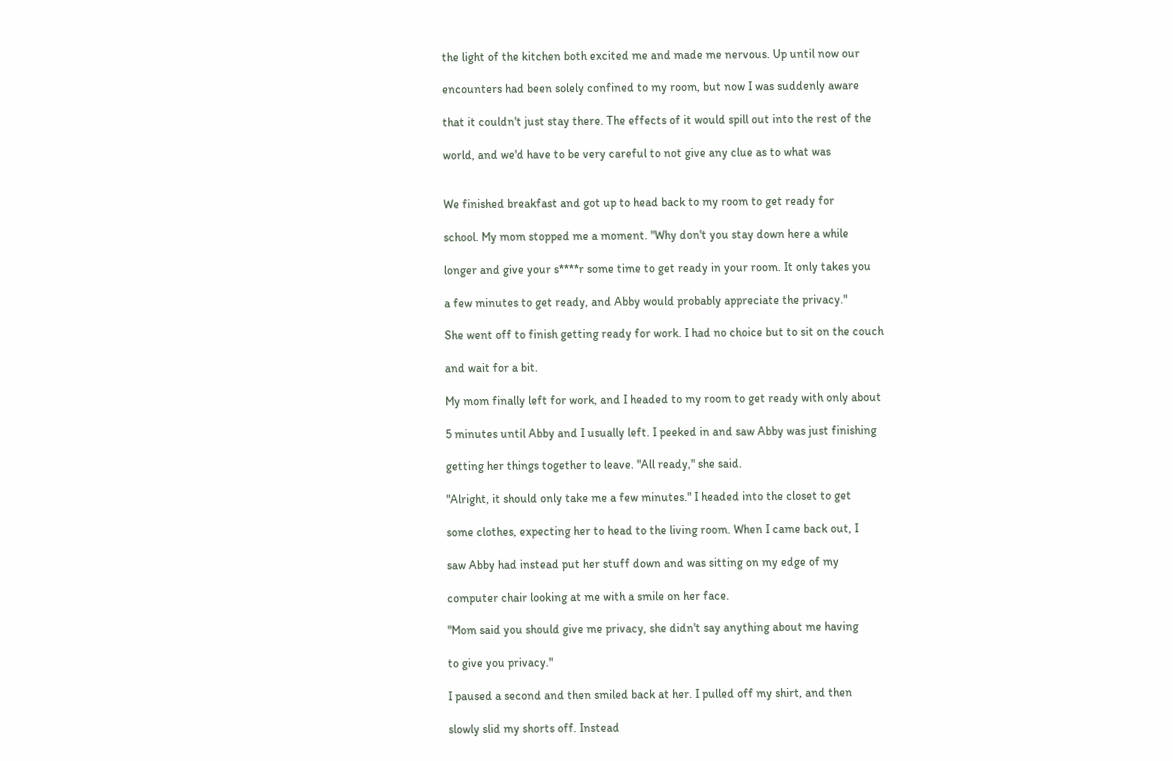the light of the kitchen both excited me and made me nervous. Up until now our

encounters had been solely confined to my room, but now I was suddenly aware

that it couldn't just stay there. The effects of it would spill out into the rest of the

world, and we'd have to be very careful to not give any clue as to what was


We finished breakfast and got up to head back to my room to get ready for

school. My mom stopped me a moment. "Why don't you stay down here a while

longer and give your s****r some time to get ready in your room. It only takes you

a few minutes to get ready, and Abby would probably appreciate the privacy."

She went off to finish getting ready for work. I had no choice but to sit on the couch

and wait for a bit.

My mom finally left for work, and I headed to my room to get ready with only about

5 minutes until Abby and I usually left. I peeked in and saw Abby was just finishing

getting her things together to leave. "All ready," she said.

"Alright, it should only take me a few minutes." I headed into the closet to get

some clothes, expecting her to head to the living room. When I came back out, I

saw Abby had instead put her stuff down and was sitting on my edge of my

computer chair looking at me with a smile on her face.

"Mom said you should give me privacy, she didn't say anything about me having

to give you privacy."

I paused a second and then smiled back at her. I pulled off my shirt, and then

slowly slid my shorts off. Instead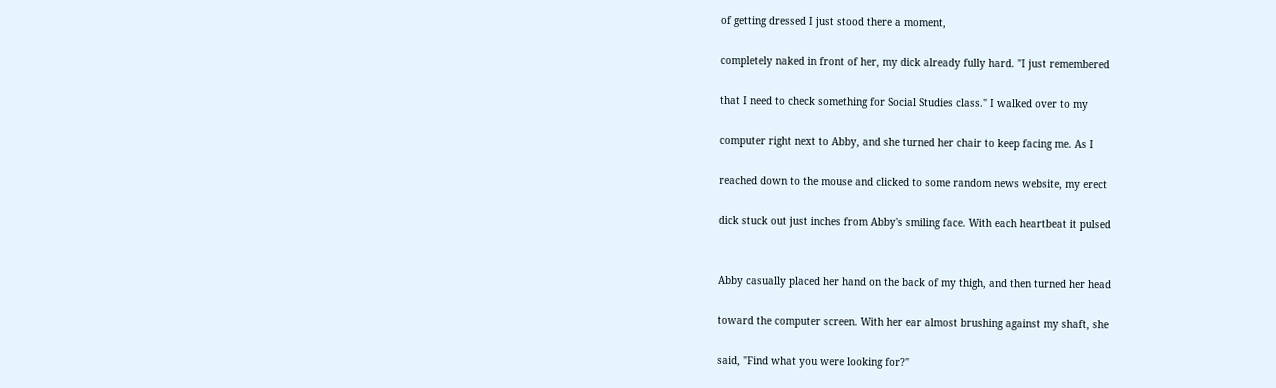of getting dressed I just stood there a moment,

completely naked in front of her, my dick already fully hard. "I just remembered

that I need to check something for Social Studies class." I walked over to my

computer right next to Abby, and she turned her chair to keep facing me. As I

reached down to the mouse and clicked to some random news website, my erect

dick stuck out just inches from Abby's smiling face. With each heartbeat it pulsed


Abby casually placed her hand on the back of my thigh, and then turned her head

toward the computer screen. With her ear almost brushing against my shaft, she

said, "Find what you were looking for?"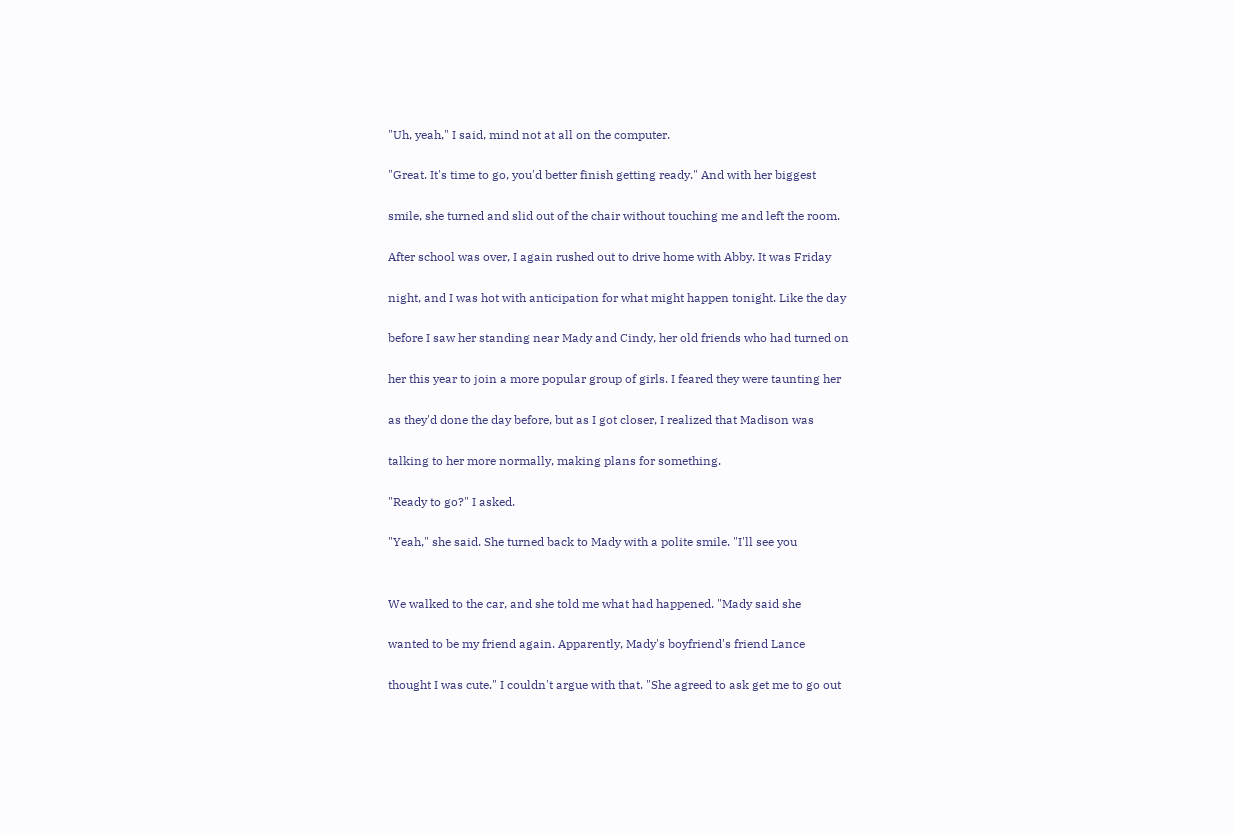"Uh, yeah," I said, mind not at all on the computer.

"Great. It's time to go, you'd better finish getting ready." And with her biggest

smile, she turned and slid out of the chair without touching me and left the room.

After school was over, I again rushed out to drive home with Abby. It was Friday

night, and I was hot with anticipation for what might happen tonight. Like the day

before I saw her standing near Mady and Cindy, her old friends who had turned on

her this year to join a more popular group of girls. I feared they were taunting her

as they'd done the day before, but as I got closer, I realized that Madison was

talking to her more normally, making plans for something.

"Ready to go?" I asked.

"Yeah," she said. She turned back to Mady with a polite smile. "I'll see you


We walked to the car, and she told me what had happened. "Mady said she

wanted to be my friend again. Apparently, Mady's boyfriend's friend Lance

thought I was cute." I couldn't argue with that. "She agreed to ask get me to go out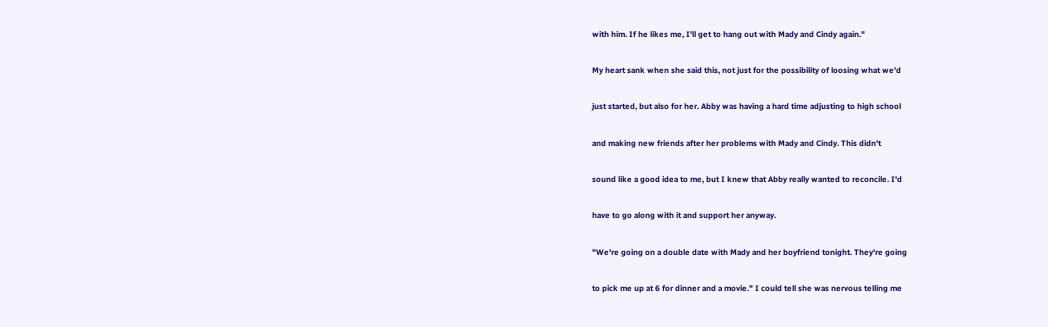with him. If he likes me, I'll get to hang out with Mady and Cindy again."

My heart sank when she said this, not just for the possibility of loosing what we'd

just started, but also for her. Abby was having a hard time adjusting to high school

and making new friends after her problems with Mady and Cindy. This didn't

sound like a good idea to me, but I knew that Abby really wanted to reconcile. I'd

have to go along with it and support her anyway.

"We're going on a double date with Mady and her boyfriend tonight. They're going

to pick me up at 6 for dinner and a movie." I could tell she was nervous telling me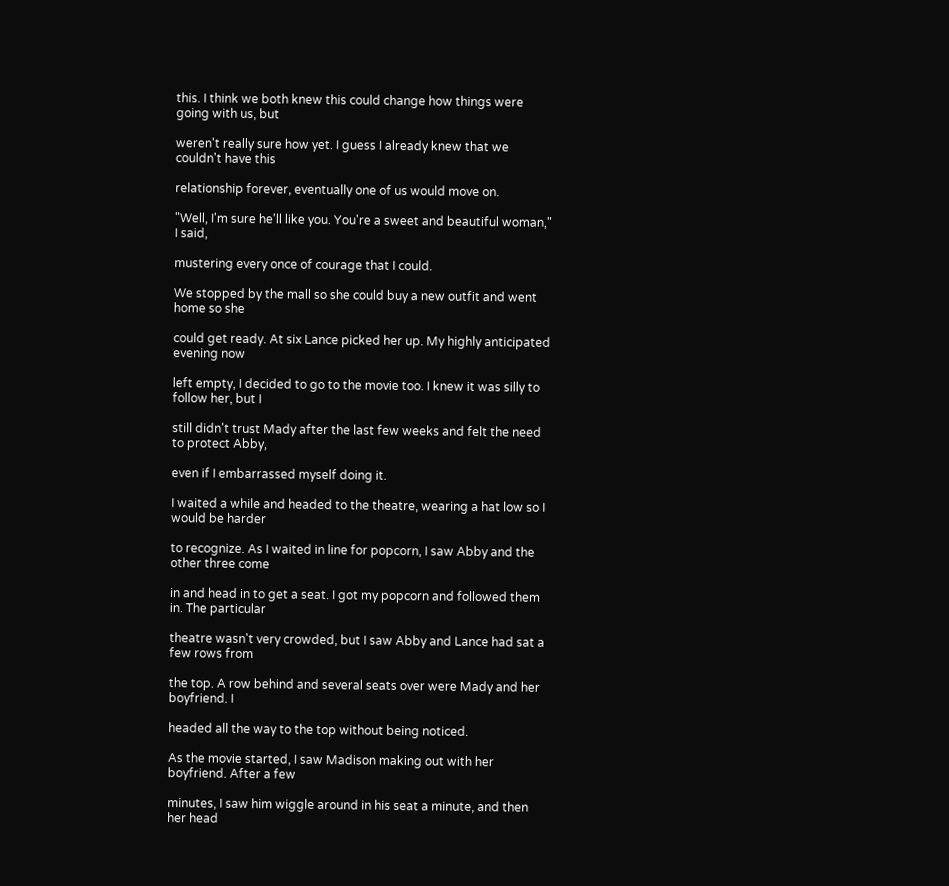this. I think we both knew this could change how things were going with us, but

weren't really sure how yet. I guess I already knew that we couldn't have this

relationship forever, eventually one of us would move on.

"Well, I'm sure he'll like you. You're a sweet and beautiful woman," I said,

mustering every once of courage that I could.

We stopped by the mall so she could buy a new outfit and went home so she

could get ready. At six Lance picked her up. My highly anticipated evening now

left empty, I decided to go to the movie too. I knew it was silly to follow her, but I

still didn't trust Mady after the last few weeks and felt the need to protect Abby,

even if I embarrassed myself doing it.

I waited a while and headed to the theatre, wearing a hat low so I would be harder

to recognize. As I waited in line for popcorn, I saw Abby and the other three come

in and head in to get a seat. I got my popcorn and followed them in. The particular

theatre wasn't very crowded, but I saw Abby and Lance had sat a few rows from

the top. A row behind and several seats over were Mady and her boyfriend. I

headed all the way to the top without being noticed.

As the movie started, I saw Madison making out with her boyfriend. After a few

minutes, I saw him wiggle around in his seat a minute, and then her head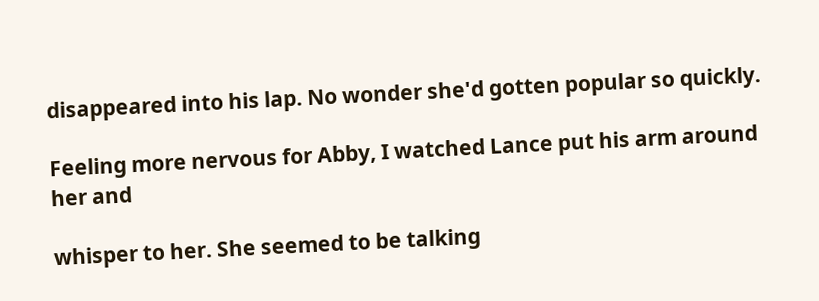disappeared into his lap. No wonder she'd gotten popular so quickly.

Feeling more nervous for Abby, I watched Lance put his arm around her and

whisper to her. She seemed to be talking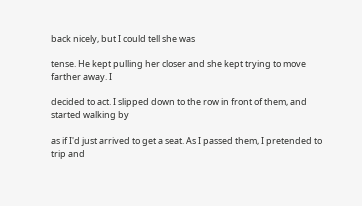back nicely, but I could tell she was

tense. He kept pulling her closer and she kept trying to move farther away. I

decided to act. I slipped down to the row in front of them, and started walking by

as if I'd just arrived to get a seat. As I passed them, I pretended to trip and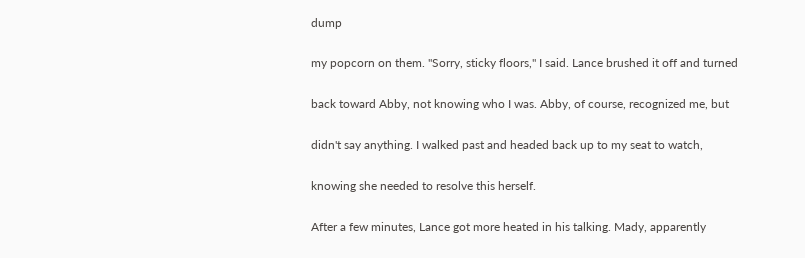dump

my popcorn on them. "Sorry, sticky floors," I said. Lance brushed it off and turned

back toward Abby, not knowing who I was. Abby, of course, recognized me, but

didn't say anything. I walked past and headed back up to my seat to watch,

knowing she needed to resolve this herself.

After a few minutes, Lance got more heated in his talking. Mady, apparently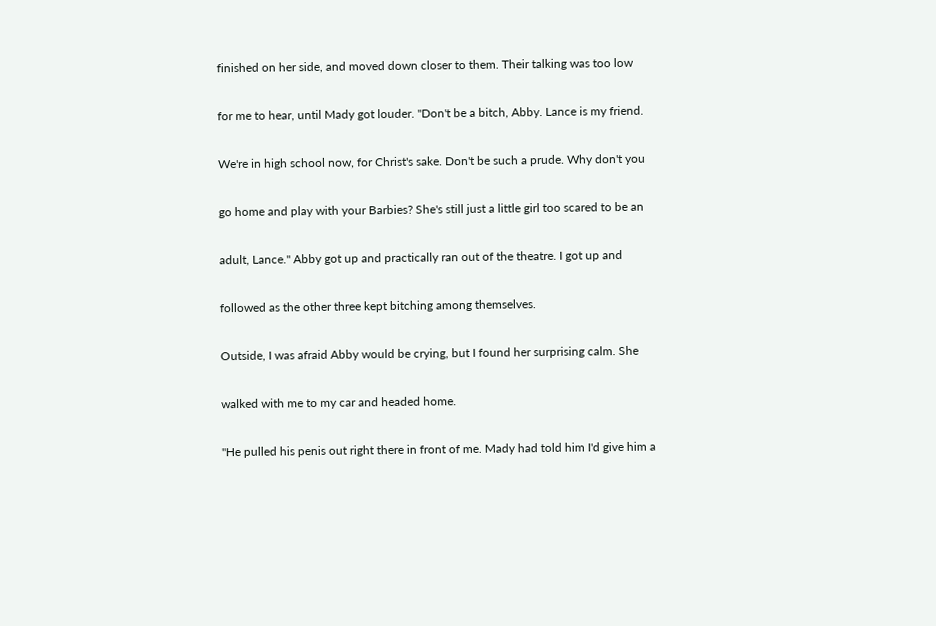finished on her side, and moved down closer to them. Their talking was too low

for me to hear, until Mady got louder. "Don't be a bitch, Abby. Lance is my friend.

We're in high school now, for Christ's sake. Don't be such a prude. Why don't you

go home and play with your Barbies? She's still just a little girl too scared to be an

adult, Lance." Abby got up and practically ran out of the theatre. I got up and

followed as the other three kept bitching among themselves.

Outside, I was afraid Abby would be crying, but I found her surprising calm. She

walked with me to my car and headed home.

"He pulled his penis out right there in front of me. Mady had told him I'd give him a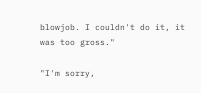blowjob. I couldn't do it, it was too gross."

"I'm sorry,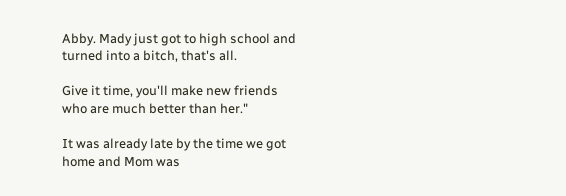Abby. Mady just got to high school and turned into a bitch, that's all.

Give it time, you'll make new friends who are much better than her."

It was already late by the time we got home and Mom was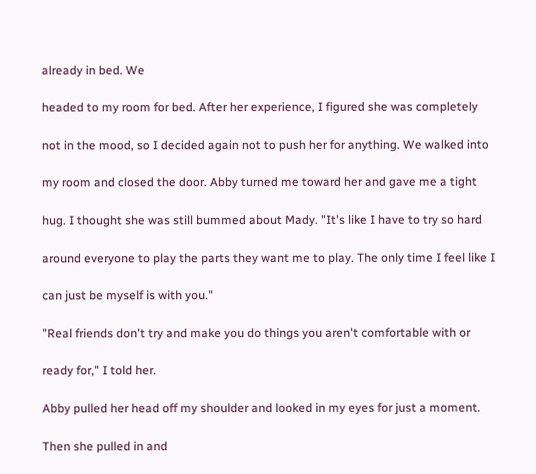already in bed. We

headed to my room for bed. After her experience, I figured she was completely

not in the mood, so I decided again not to push her for anything. We walked into

my room and closed the door. Abby turned me toward her and gave me a tight

hug. I thought she was still bummed about Mady. "It's like I have to try so hard

around everyone to play the parts they want me to play. The only time I feel like I

can just be myself is with you."

"Real friends don't try and make you do things you aren't comfortable with or

ready for," I told her.

Abby pulled her head off my shoulder and looked in my eyes for just a moment.

Then she pulled in and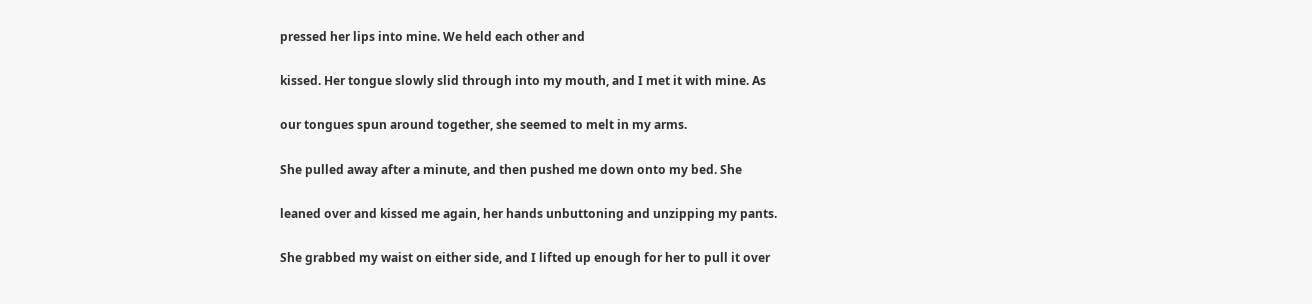pressed her lips into mine. We held each other and

kissed. Her tongue slowly slid through into my mouth, and I met it with mine. As

our tongues spun around together, she seemed to melt in my arms.

She pulled away after a minute, and then pushed me down onto my bed. She

leaned over and kissed me again, her hands unbuttoning and unzipping my pants.

She grabbed my waist on either side, and I lifted up enough for her to pull it over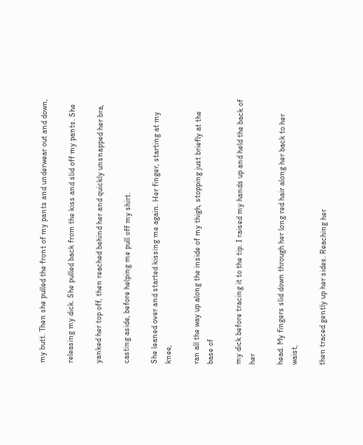my butt. Then she pulled the front of my pants and underwear out and down,

releasing my dick. She pulled back from the kiss and slid off my pants. She

yanked her top off, then reached behind her and quickly unsnapped her bra,

casting aside, before helping me pull off my shirt.

She leaned over and started kissing me again. Her finger, starting at my knee,

ran all the way up along the inside of my thigh, stopping just briefly at the base of

my dick before tracing it to the tip. I raised my hands up and held the back of her

head. My fingers slid down through her long red hair along her back to her waist,

then traced gently up her sides. Reaching her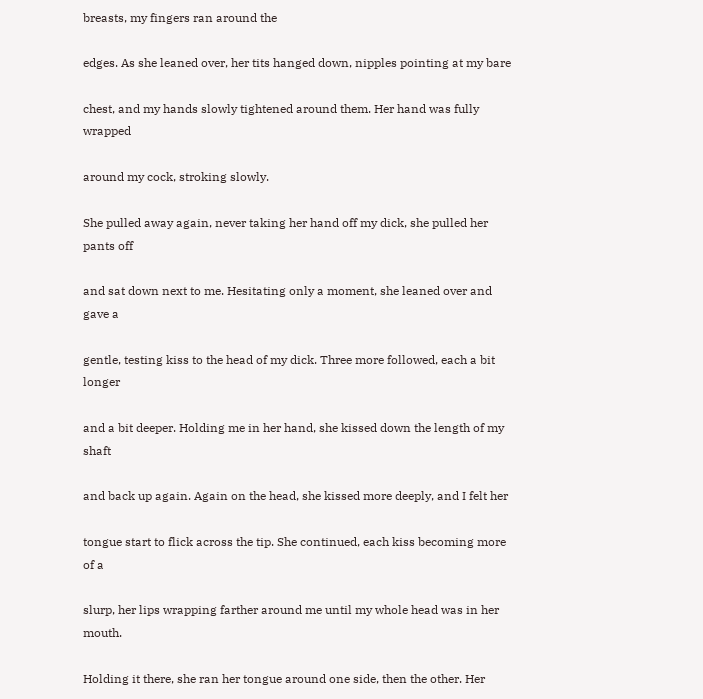breasts, my fingers ran around the

edges. As she leaned over, her tits hanged down, nipples pointing at my bare

chest, and my hands slowly tightened around them. Her hand was fully wrapped

around my cock, stroking slowly.

She pulled away again, never taking her hand off my dick, she pulled her pants off

and sat down next to me. Hesitating only a moment, she leaned over and gave a

gentle, testing kiss to the head of my dick. Three more followed, each a bit longer

and a bit deeper. Holding me in her hand, she kissed down the length of my shaft

and back up again. Again on the head, she kissed more deeply, and I felt her

tongue start to flick across the tip. She continued, each kiss becoming more of a

slurp, her lips wrapping farther around me until my whole head was in her mouth.

Holding it there, she ran her tongue around one side, then the other. Her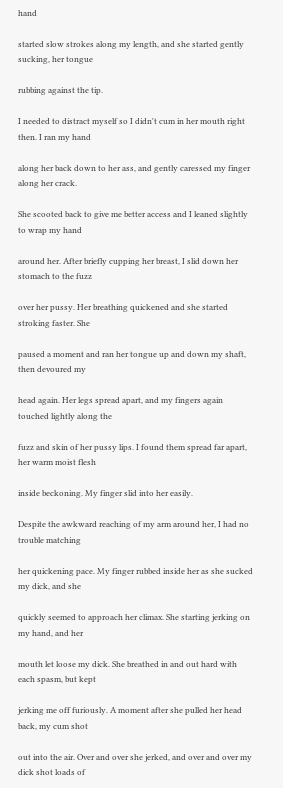hand

started slow strokes along my length, and she started gently sucking, her tongue

rubbing against the tip.

I needed to distract myself so I didn't cum in her mouth right then. I ran my hand

along her back down to her ass, and gently caressed my finger along her crack.

She scooted back to give me better access and I leaned slightly to wrap my hand

around her. After briefly cupping her breast, I slid down her stomach to the fuzz

over her pussy. Her breathing quickened and she started stroking faster. She

paused a moment and ran her tongue up and down my shaft, then devoured my

head again. Her legs spread apart, and my fingers again touched lightly along the

fuzz and skin of her pussy lips. I found them spread far apart, her warm moist flesh

inside beckoning. My finger slid into her easily.

Despite the awkward reaching of my arm around her, I had no trouble matching

her quickening pace. My finger rubbed inside her as she sucked my dick, and she

quickly seemed to approach her climax. She starting jerking on my hand, and her

mouth let loose my dick. She breathed in and out hard with each spasm, but kept

jerking me off furiously. A moment after she pulled her head back, my cum shot

out into the air. Over and over she jerked, and over and over my dick shot loads of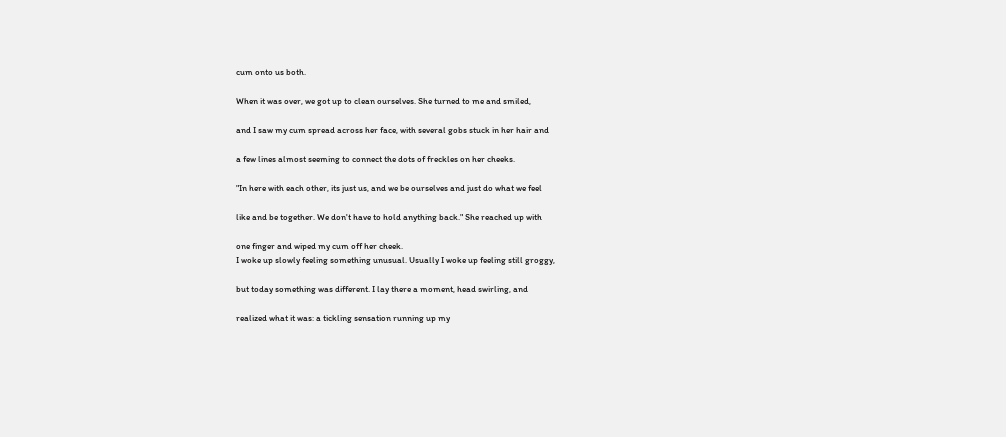cum onto us both.

When it was over, we got up to clean ourselves. She turned to me and smiled,

and I saw my cum spread across her face, with several gobs stuck in her hair and

a few lines almost seeming to connect the dots of freckles on her cheeks.

"In here with each other, its just us, and we be ourselves and just do what we feel

like and be together. We don't have to hold anything back." She reached up with

one finger and wiped my cum off her cheek.
I woke up slowly feeling something unusual. Usually I woke up feeling still groggy,

but today something was different. I lay there a moment, head swirling, and

realized what it was: a tickling sensation running up my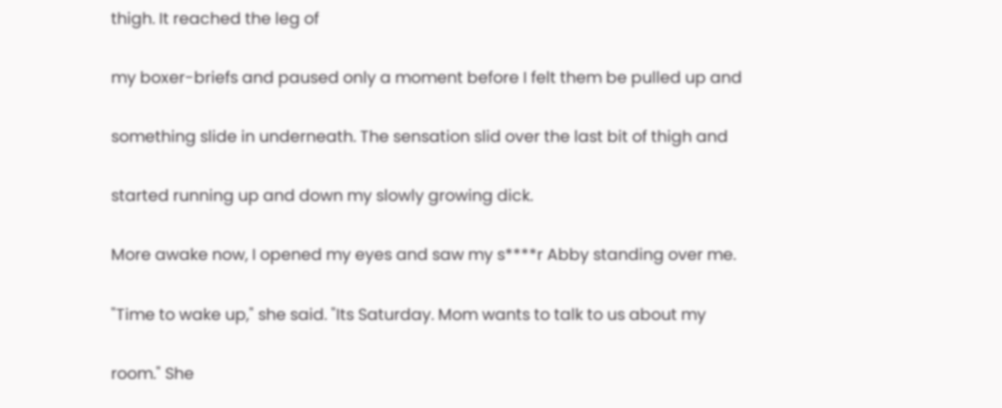thigh. It reached the leg of

my boxer-briefs and paused only a moment before I felt them be pulled up and

something slide in underneath. The sensation slid over the last bit of thigh and

started running up and down my slowly growing dick.

More awake now, I opened my eyes and saw my s****r Abby standing over me.

"Time to wake up," she said. "Its Saturday. Mom wants to talk to us about my

room." She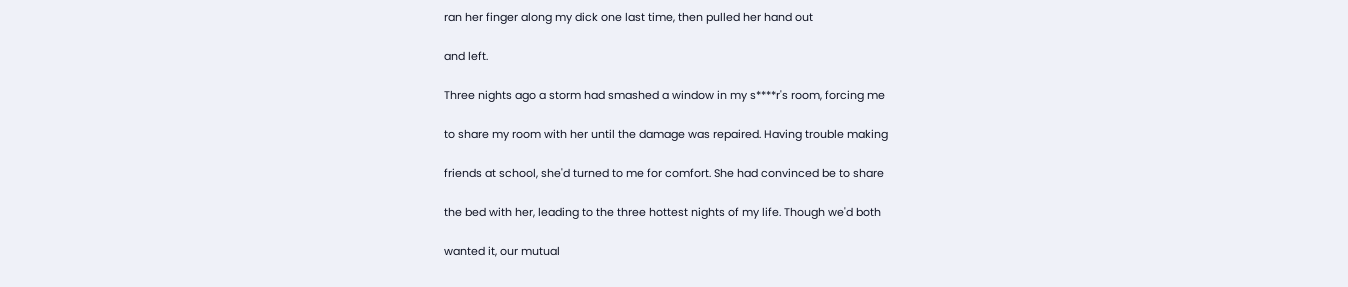ran her finger along my dick one last time, then pulled her hand out

and left.

Three nights ago a storm had smashed a window in my s****r's room, forcing me

to share my room with her until the damage was repaired. Having trouble making

friends at school, she'd turned to me for comfort. She had convinced be to share

the bed with her, leading to the three hottest nights of my life. Though we'd both

wanted it, our mutual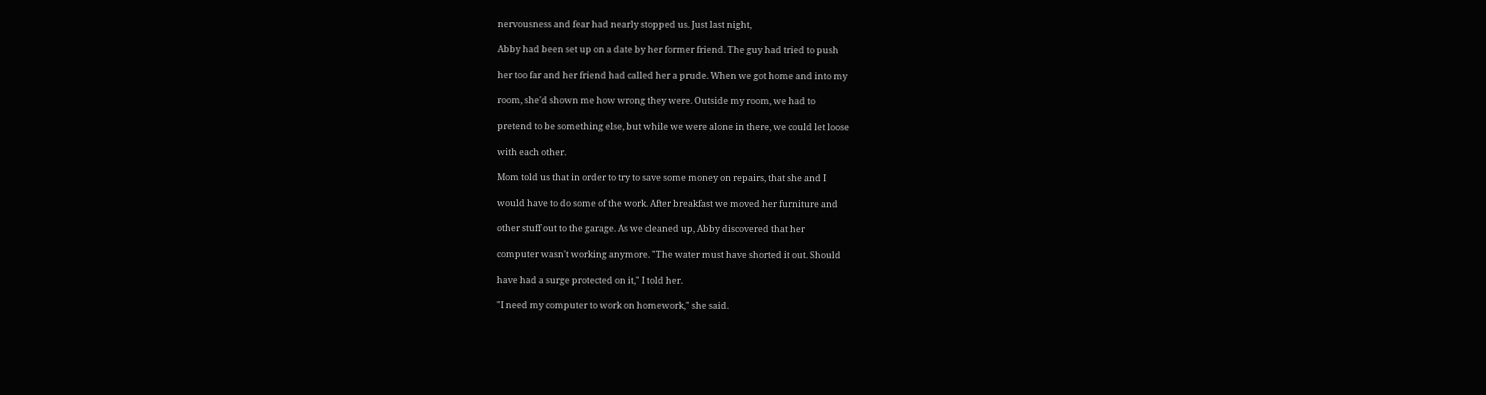nervousness and fear had nearly stopped us. Just last night,

Abby had been set up on a date by her former friend. The guy had tried to push

her too far and her friend had called her a prude. When we got home and into my

room, she'd shown me how wrong they were. Outside my room, we had to

pretend to be something else, but while we were alone in there, we could let loose

with each other.

Mom told us that in order to try to save some money on repairs, that she and I

would have to do some of the work. After breakfast we moved her furniture and

other stuff out to the garage. As we cleaned up, Abby discovered that her

computer wasn't working anymore. "The water must have shorted it out. Should

have had a surge protected on it," I told her.

"I need my computer to work on homework," she said.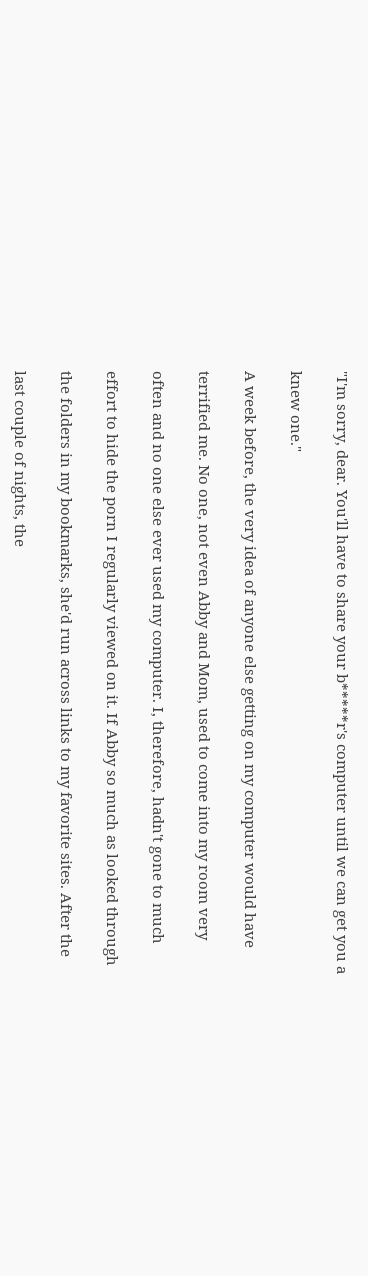"I'm sorry, dear. You'll have to share your b*****r's computer until we can get you a

knew one."

A week before, the very idea of anyone else getting on my computer would have

terrified me. No one, not even Abby and Mom, used to come into my room very

often and no one else ever used my computer. I, therefore, hadn't gone to much

effort to hide the porn I regularly viewed on it. If Abby so much as looked through

the folders in my bookmarks, she'd run across links to my favorite sites. After the

last couple of nights, the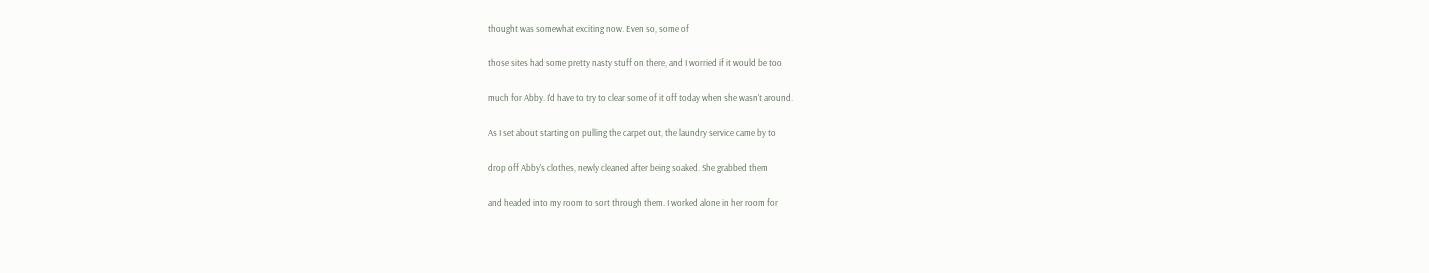thought was somewhat exciting now. Even so, some of

those sites had some pretty nasty stuff on there, and I worried if it would be too

much for Abby. I'd have to try to clear some of it off today when she wasn't around.

As I set about starting on pulling the carpet out, the laundry service came by to

drop off Abby's clothes, newly cleaned after being soaked. She grabbed them

and headed into my room to sort through them. I worked alone in her room for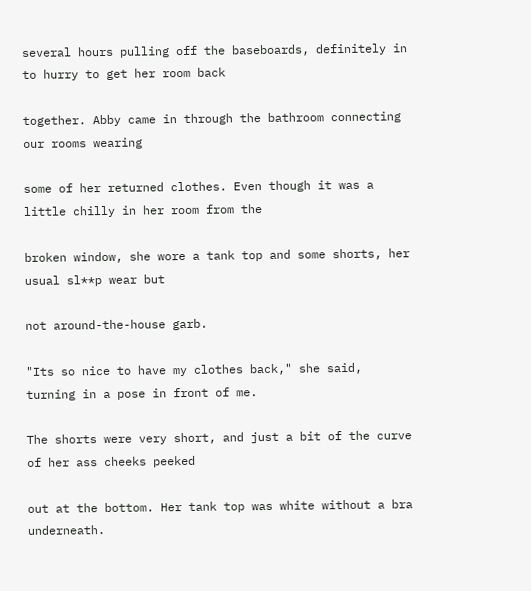several hours pulling off the baseboards, definitely in to hurry to get her room back

together. Abby came in through the bathroom connecting our rooms wearing

some of her returned clothes. Even though it was a little chilly in her room from the

broken window, she wore a tank top and some shorts, her usual sl**p wear but

not around-the-house garb.

"Its so nice to have my clothes back," she said, turning in a pose in front of me.

The shorts were very short, and just a bit of the curve of her ass cheeks peeked

out at the bottom. Her tank top was white without a bra underneath.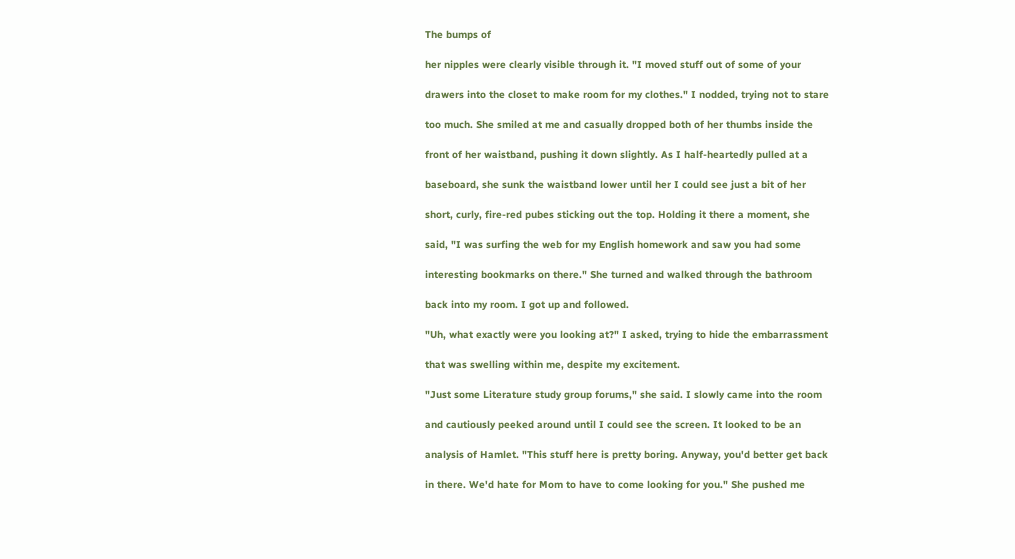The bumps of

her nipples were clearly visible through it. "I moved stuff out of some of your

drawers into the closet to make room for my clothes." I nodded, trying not to stare

too much. She smiled at me and casually dropped both of her thumbs inside the

front of her waistband, pushing it down slightly. As I half-heartedly pulled at a

baseboard, she sunk the waistband lower until her I could see just a bit of her

short, curly, fire-red pubes sticking out the top. Holding it there a moment, she

said, "I was surfing the web for my English homework and saw you had some

interesting bookmarks on there." She turned and walked through the bathroom

back into my room. I got up and followed.

"Uh, what exactly were you looking at?" I asked, trying to hide the embarrassment

that was swelling within me, despite my excitement.

"Just some Literature study group forums," she said. I slowly came into the room

and cautiously peeked around until I could see the screen. It looked to be an

analysis of Hamlet. "This stuff here is pretty boring. Anyway, you'd better get back

in there. We'd hate for Mom to have to come looking for you." She pushed me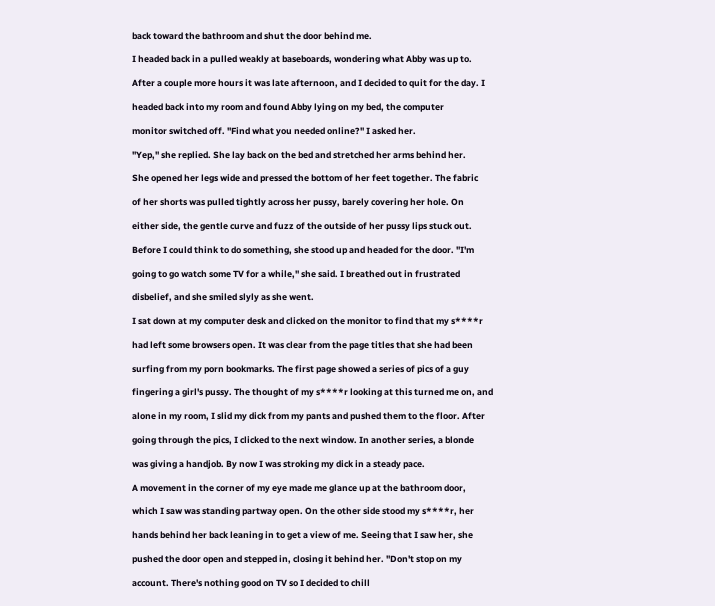back toward the bathroom and shut the door behind me.

I headed back in a pulled weakly at baseboards, wondering what Abby was up to.

After a couple more hours it was late afternoon, and I decided to quit for the day. I

headed back into my room and found Abby lying on my bed, the computer

monitor switched off. "Find what you needed online?" I asked her.

"Yep," she replied. She lay back on the bed and stretched her arms behind her.

She opened her legs wide and pressed the bottom of her feet together. The fabric

of her shorts was pulled tightly across her pussy, barely covering her hole. On

either side, the gentle curve and fuzz of the outside of her pussy lips stuck out.

Before I could think to do something, she stood up and headed for the door. "I'm

going to go watch some TV for a while," she said. I breathed out in frustrated

disbelief, and she smiled slyly as she went.

I sat down at my computer desk and clicked on the monitor to find that my s****r

had left some browsers open. It was clear from the page titles that she had been

surfing from my porn bookmarks. The first page showed a series of pics of a guy

fingering a girl's pussy. The thought of my s****r looking at this turned me on, and

alone in my room, I slid my dick from my pants and pushed them to the floor. After

going through the pics, I clicked to the next window. In another series, a blonde

was giving a handjob. By now I was stroking my dick in a steady pace.

A movement in the corner of my eye made me glance up at the bathroom door,

which I saw was standing partway open. On the other side stood my s****r, her

hands behind her back leaning in to get a view of me. Seeing that I saw her, she

pushed the door open and stepped in, closing it behind her. "Don't stop on my

account. There's nothing good on TV so I decided to chill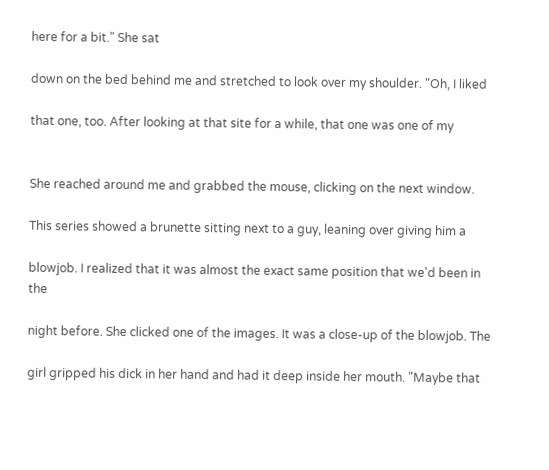here for a bit." She sat

down on the bed behind me and stretched to look over my shoulder. "Oh, I liked

that one, too. After looking at that site for a while, that one was one of my


She reached around me and grabbed the mouse, clicking on the next window.

This series showed a brunette sitting next to a guy, leaning over giving him a

blowjob. I realized that it was almost the exact same position that we'd been in the

night before. She clicked one of the images. It was a close-up of the blowjob. The

girl gripped his dick in her hand and had it deep inside her mouth. "Maybe that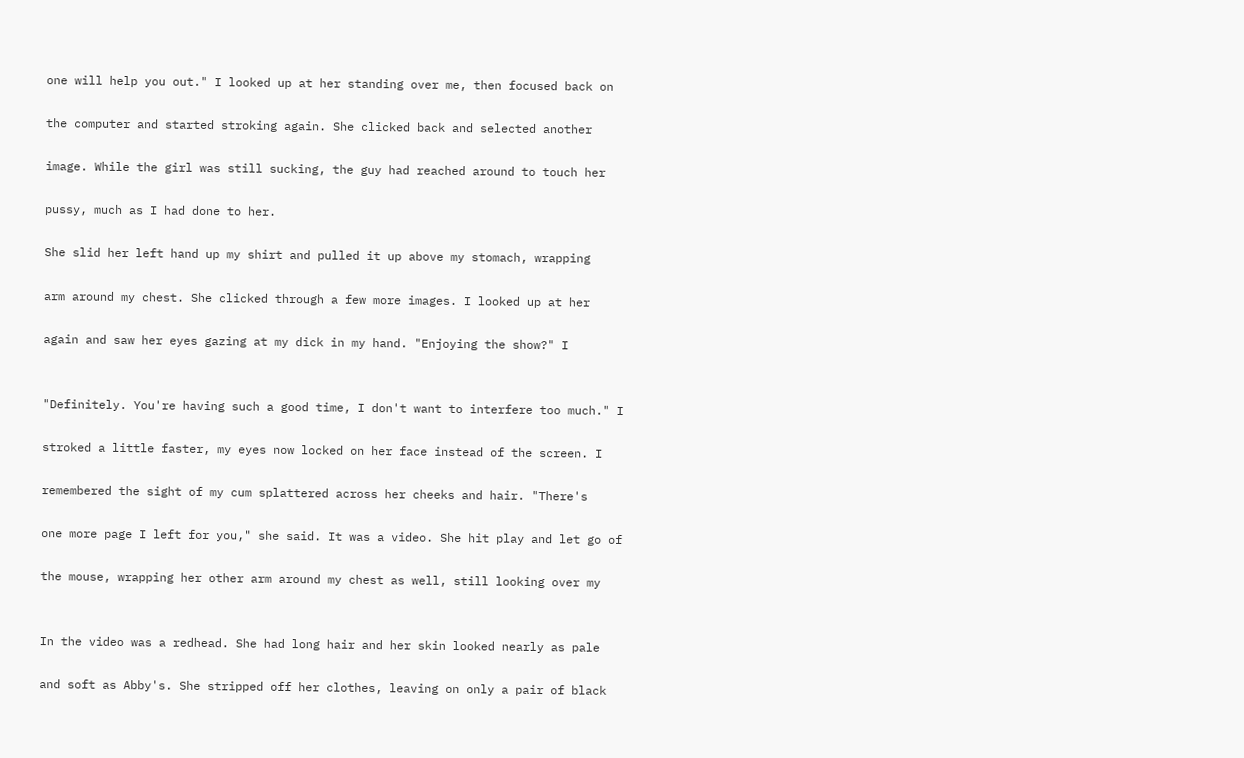one will help you out." I looked up at her standing over me, then focused back on

the computer and started stroking again. She clicked back and selected another

image. While the girl was still sucking, the guy had reached around to touch her

pussy, much as I had done to her.

She slid her left hand up my shirt and pulled it up above my stomach, wrapping

arm around my chest. She clicked through a few more images. I looked up at her

again and saw her eyes gazing at my dick in my hand. "Enjoying the show?" I


"Definitely. You're having such a good time, I don't want to interfere too much." I

stroked a little faster, my eyes now locked on her face instead of the screen. I

remembered the sight of my cum splattered across her cheeks and hair. "There's

one more page I left for you," she said. It was a video. She hit play and let go of

the mouse, wrapping her other arm around my chest as well, still looking over my


In the video was a redhead. She had long hair and her skin looked nearly as pale

and soft as Abby's. She stripped off her clothes, leaving on only a pair of black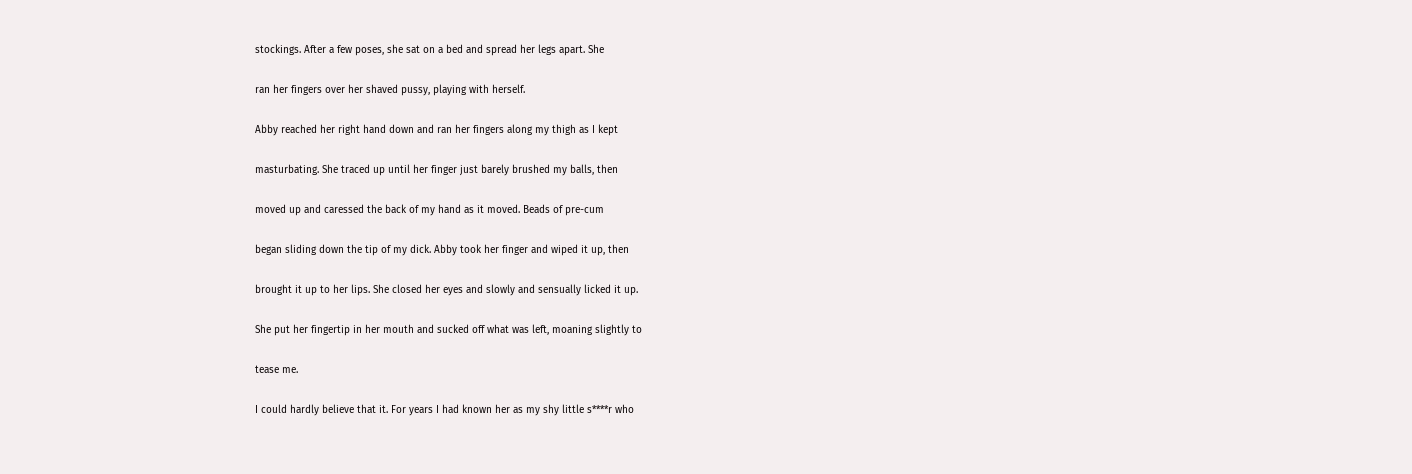stockings. After a few poses, she sat on a bed and spread her legs apart. She

ran her fingers over her shaved pussy, playing with herself.

Abby reached her right hand down and ran her fingers along my thigh as I kept

masturbating. She traced up until her finger just barely brushed my balls, then

moved up and caressed the back of my hand as it moved. Beads of pre-cum

began sliding down the tip of my dick. Abby took her finger and wiped it up, then

brought it up to her lips. She closed her eyes and slowly and sensually licked it up.

She put her fingertip in her mouth and sucked off what was left, moaning slightly to

tease me.

I could hardly believe that it. For years I had known her as my shy little s****r who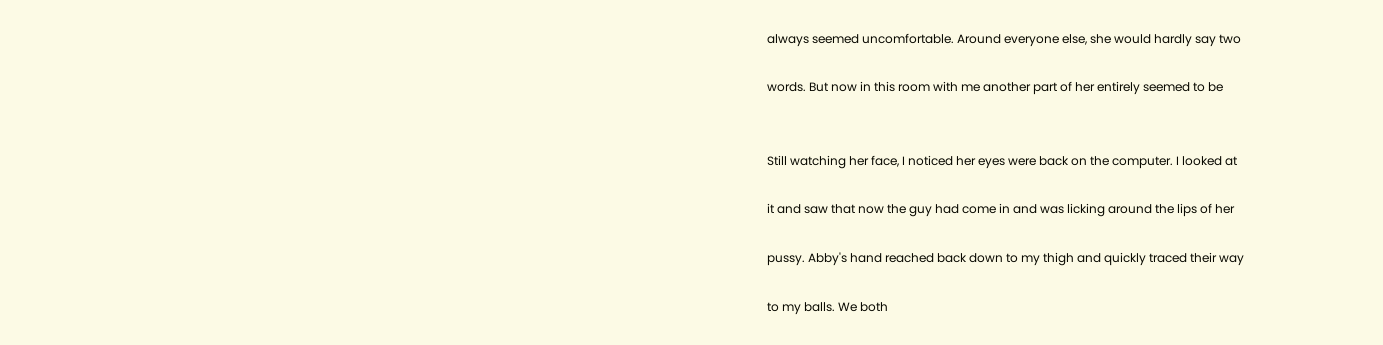always seemed uncomfortable. Around everyone else, she would hardly say two

words. But now in this room with me another part of her entirely seemed to be


Still watching her face, I noticed her eyes were back on the computer. I looked at

it and saw that now the guy had come in and was licking around the lips of her

pussy. Abby's hand reached back down to my thigh and quickly traced their way

to my balls. We both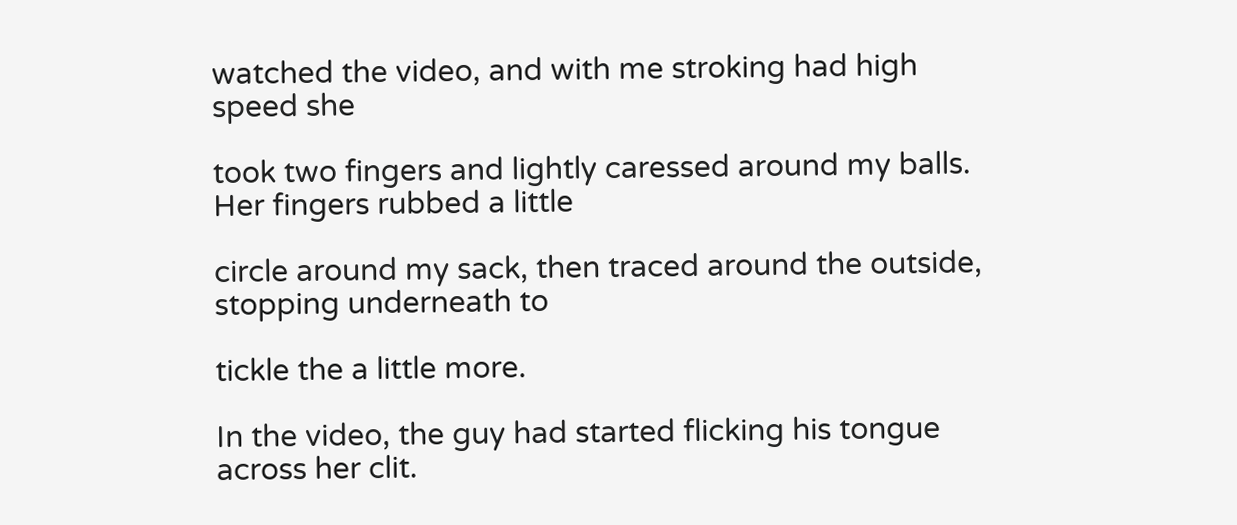watched the video, and with me stroking had high speed she

took two fingers and lightly caressed around my balls. Her fingers rubbed a little

circle around my sack, then traced around the outside, stopping underneath to

tickle the a little more.

In the video, the guy had started flicking his tongue across her clit.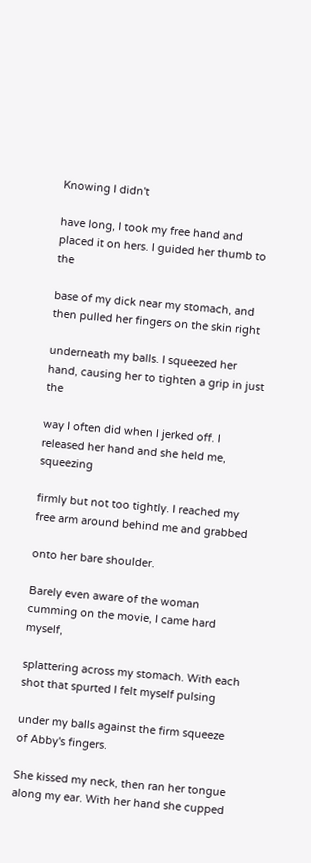Knowing I didn't

have long, I took my free hand and placed it on hers. I guided her thumb to the

base of my dick near my stomach, and then pulled her fingers on the skin right

underneath my balls. I squeezed her hand, causing her to tighten a grip in just the

way I often did when I jerked off. I released her hand and she held me, squeezing

firmly but not too tightly. I reached my free arm around behind me and grabbed

onto her bare shoulder.

Barely even aware of the woman cumming on the movie, I came hard myself,

splattering across my stomach. With each shot that spurted I felt myself pulsing

under my balls against the firm squeeze of Abby's fingers.

She kissed my neck, then ran her tongue along my ear. With her hand she cupped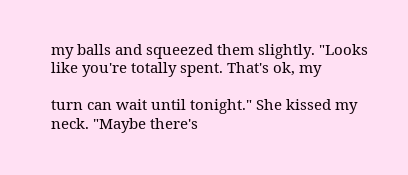my balls and squeezed them slightly. "Looks like you're totally spent. That's ok, my

turn can wait until tonight." She kissed my neck. "Maybe there's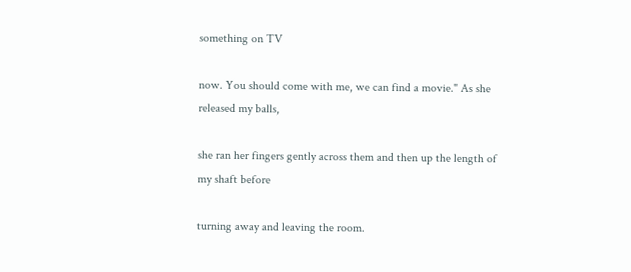something on TV

now. You should come with me, we can find a movie." As she released my balls,

she ran her fingers gently across them and then up the length of my shaft before

turning away and leaving the room.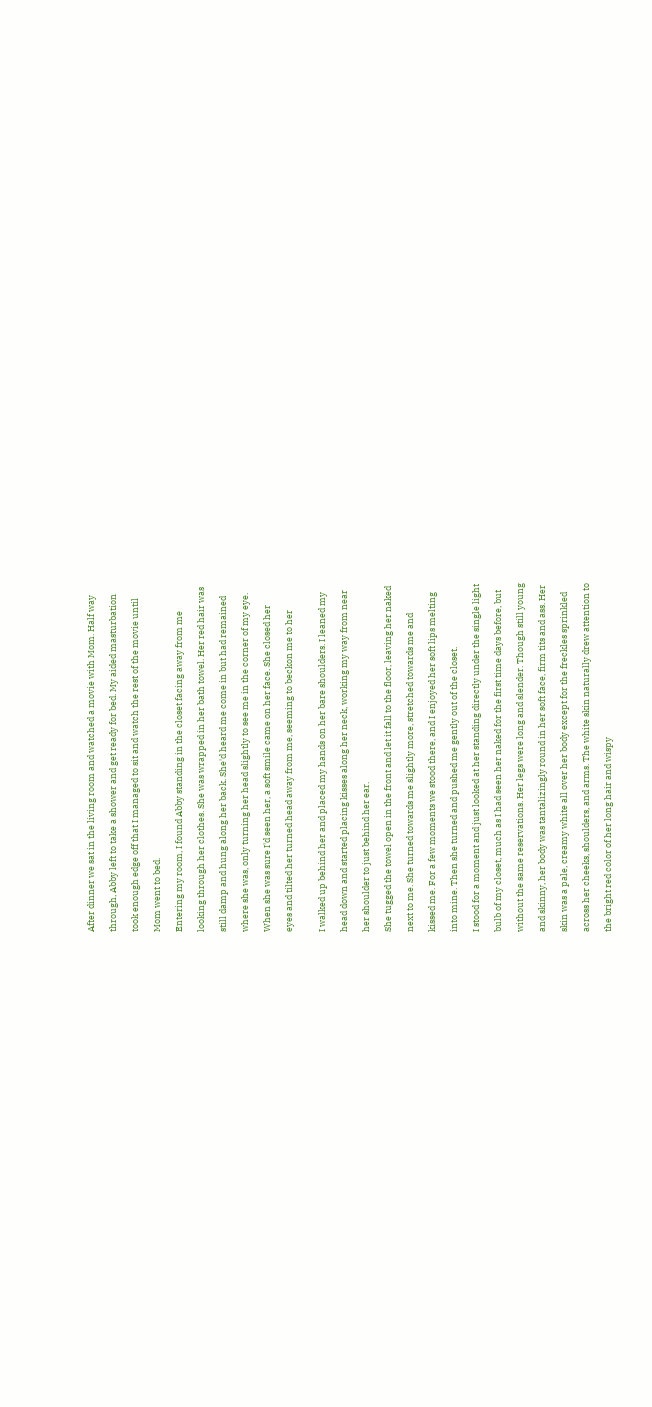After dinner we sat in the living room and watched a movie with Mom. Half way

through, Abby left to take a shower and get ready for bed. My aided masturbation

took enough edge off that I managed to sit and watch the rest of the movie until

Mom went to bed.

Entering my room, I found Abby standing in the closet facing away from me

looking through her clothes. She was wrapped in her bath towel. Her red hair was

still damp and hung along her back. She'd heard me come in but had remained

where she was, only turning her head slightly to see me in the corner of my eye.

When she was sure I'd seen her, a soft smile came on her face. She closed her

eyes and tilted her turned head away from me, seeming to beckon me to her


I walked up behind her and placed my hands on her bare shoulders. I leaned my

head down and started placing kisses along her neck, working my way from near

her shoulder to just behind her ear.

She tugged the towel open in the front and let it fall to the floor, leaving her naked

next to me. She turned towards me slightly more, stretched towards me and

kissed me. For a few moments we stood there, and I enjoyed her soft lips melting

into mine. Then she turned and pushed me gently out of the closet.

I stood for a moment and just looked at her standing directly under the single light

bulb of my closet, much as I had seen her naked for the first time days before, but

without the same reservations. Her legs were long and slender. Though still young

and skinny, her body was tantalizingly round in her soft face, firm tits and ass. Her

skin was a pale, creamy white all over her body except for the freckles sprinkled

across her cheeks, shoulders, and arms. The white skin naturally drew attention to

the bright red color of her long hair and wispy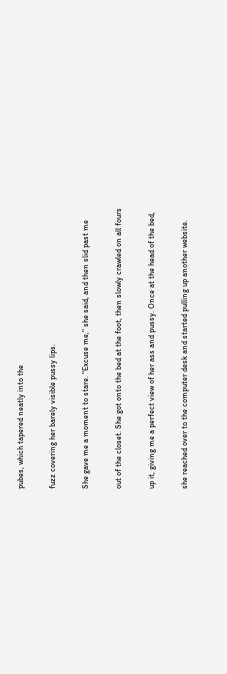pubes, which tapered neatly into the

fuzz covering her barely visible pussy lips.

She gave me a moment to stare. "Excuse me," she said, and then slid past me

out of the closet. She got onto the bed at the foot, then slowly crawled on all fours

up it, giving me a perfect view of her ass and pussy. Once at the head of the bed,

she reached over to the computer desk and started pulling up another website.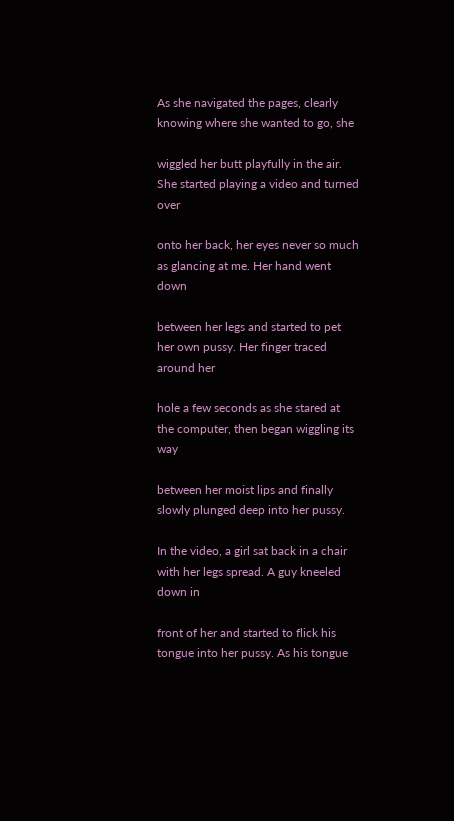As she navigated the pages, clearly knowing where she wanted to go, she

wiggled her butt playfully in the air. She started playing a video and turned over

onto her back, her eyes never so much as glancing at me. Her hand went down

between her legs and started to pet her own pussy. Her finger traced around her

hole a few seconds as she stared at the computer, then began wiggling its way

between her moist lips and finally slowly plunged deep into her pussy.

In the video, a girl sat back in a chair with her legs spread. A guy kneeled down in

front of her and started to flick his tongue into her pussy. As his tongue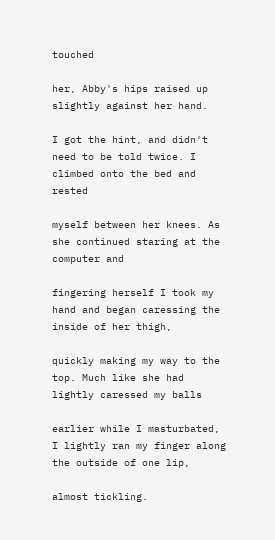touched

her, Abby's hips raised up slightly against her hand.

I got the hint, and didn't need to be told twice. I climbed onto the bed and rested

myself between her knees. As she continued staring at the computer and

fingering herself I took my hand and began caressing the inside of her thigh,

quickly making my way to the top. Much like she had lightly caressed my balls

earlier while I masturbated, I lightly ran my finger along the outside of one lip,

almost tickling.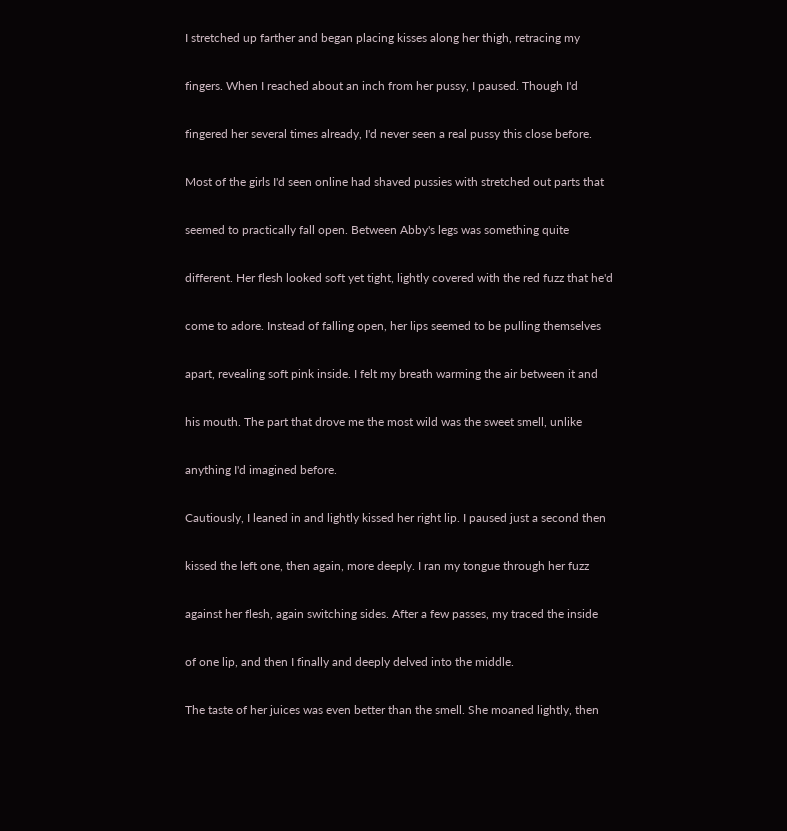I stretched up farther and began placing kisses along her thigh, retracing my

fingers. When I reached about an inch from her pussy, I paused. Though I'd

fingered her several times already, I'd never seen a real pussy this close before.

Most of the girls I'd seen online had shaved pussies with stretched out parts that

seemed to practically fall open. Between Abby's legs was something quite

different. Her flesh looked soft yet tight, lightly covered with the red fuzz that he'd

come to adore. Instead of falling open, her lips seemed to be pulling themselves

apart, revealing soft pink inside. I felt my breath warming the air between it and

his mouth. The part that drove me the most wild was the sweet smell, unlike

anything I'd imagined before.

Cautiously, I leaned in and lightly kissed her right lip. I paused just a second then

kissed the left one, then again, more deeply. I ran my tongue through her fuzz

against her flesh, again switching sides. After a few passes, my traced the inside

of one lip, and then I finally and deeply delved into the middle.

The taste of her juices was even better than the smell. She moaned lightly, then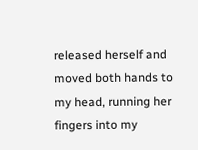released herself and moved both hands to my head, running her fingers into my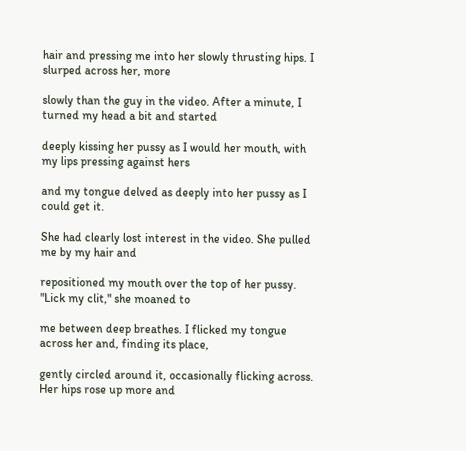hair and pressing me into her slowly thrusting hips. I slurped across her, more

slowly than the guy in the video. After a minute, I turned my head a bit and started

deeply kissing her pussy as I would her mouth, with my lips pressing against hers

and my tongue delved as deeply into her pussy as I could get it.

She had clearly lost interest in the video. She pulled me by my hair and

repositioned my mouth over the top of her pussy. "Lick my clit," she moaned to

me between deep breathes. I flicked my tongue across her and, finding its place,

gently circled around it, occasionally flicking across. Her hips rose up more and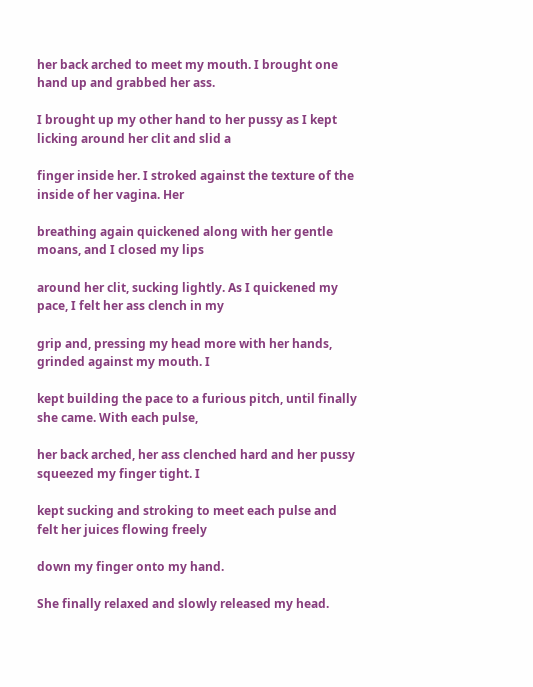her back arched to meet my mouth. I brought one hand up and grabbed her ass.

I brought up my other hand to her pussy as I kept licking around her clit and slid a

finger inside her. I stroked against the texture of the inside of her vagina. Her

breathing again quickened along with her gentle moans, and I closed my lips

around her clit, sucking lightly. As I quickened my pace, I felt her ass clench in my

grip and, pressing my head more with her hands, grinded against my mouth. I

kept building the pace to a furious pitch, until finally she came. With each pulse,

her back arched, her ass clenched hard and her pussy squeezed my finger tight. I

kept sucking and stroking to meet each pulse and felt her juices flowing freely

down my finger onto my hand.

She finally relaxed and slowly released my head.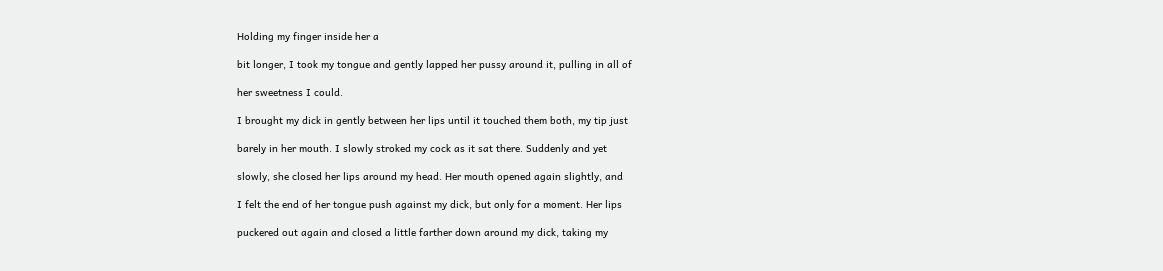Holding my finger inside her a

bit longer, I took my tongue and gently lapped her pussy around it, pulling in all of

her sweetness I could.

I brought my dick in gently between her lips until it touched them both, my tip just

barely in her mouth. I slowly stroked my cock as it sat there. Suddenly and yet

slowly, she closed her lips around my head. Her mouth opened again slightly, and

I felt the end of her tongue push against my dick, but only for a moment. Her lips

puckered out again and closed a little farther down around my dick, taking my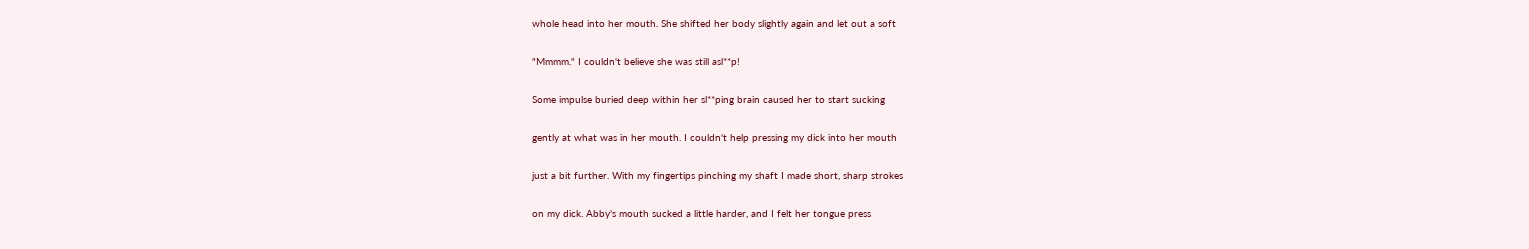whole head into her mouth. She shifted her body slightly again and let out a soft

"Mmmm." I couldn't believe she was still asl**p!

Some impulse buried deep within her sl**ping brain caused her to start sucking

gently at what was in her mouth. I couldn't help pressing my dick into her mouth

just a bit further. With my fingertips pinching my shaft I made short, sharp strokes

on my dick. Abby's mouth sucked a little harder, and I felt her tongue press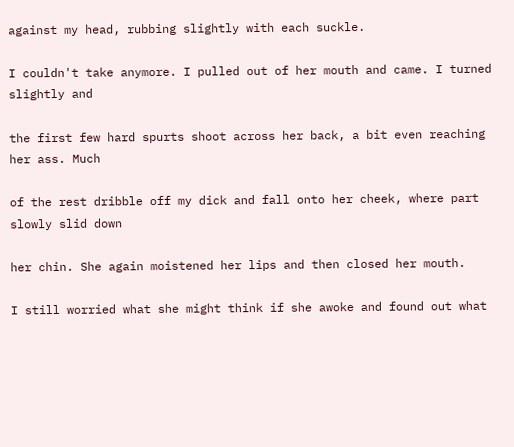against my head, rubbing slightly with each suckle.

I couldn't take anymore. I pulled out of her mouth and came. I turned slightly and

the first few hard spurts shoot across her back, a bit even reaching her ass. Much

of the rest dribble off my dick and fall onto her cheek, where part slowly slid down

her chin. She again moistened her lips and then closed her mouth.

I still worried what she might think if she awoke and found out what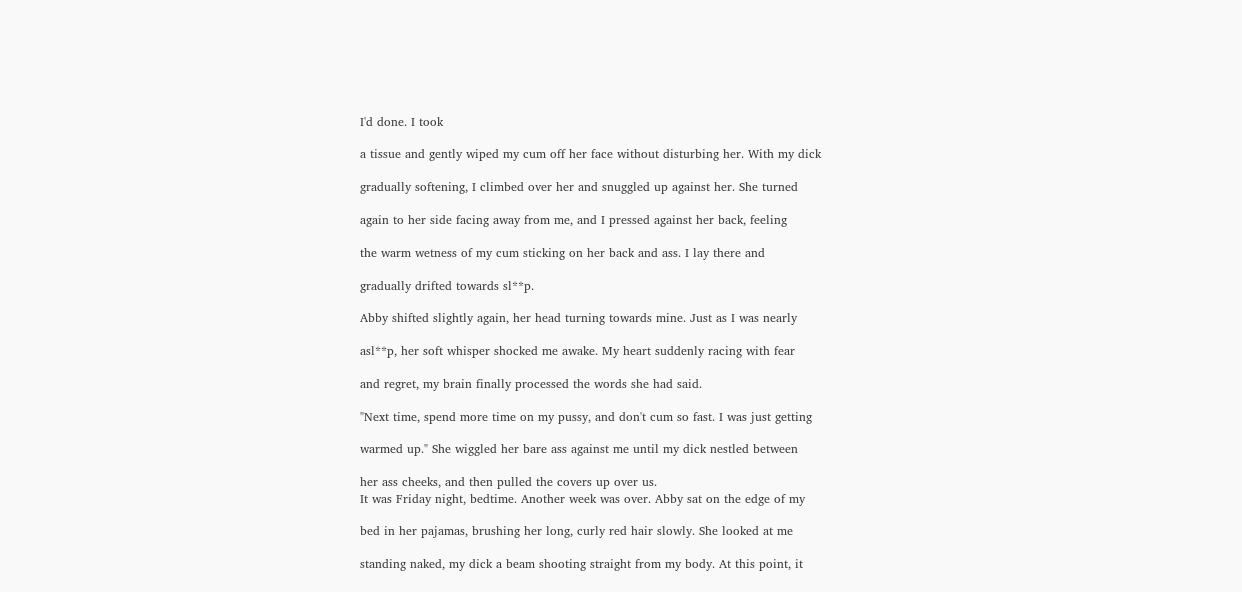I'd done. I took

a tissue and gently wiped my cum off her face without disturbing her. With my dick

gradually softening, I climbed over her and snuggled up against her. She turned

again to her side facing away from me, and I pressed against her back, feeling

the warm wetness of my cum sticking on her back and ass. I lay there and

gradually drifted towards sl**p.

Abby shifted slightly again, her head turning towards mine. Just as I was nearly

asl**p, her soft whisper shocked me awake. My heart suddenly racing with fear

and regret, my brain finally processed the words she had said.

"Next time, spend more time on my pussy, and don't cum so fast. I was just getting

warmed up." She wiggled her bare ass against me until my dick nestled between

her ass cheeks, and then pulled the covers up over us.
It was Friday night, bedtime. Another week was over. Abby sat on the edge of my

bed in her pajamas, brushing her long, curly red hair slowly. She looked at me

standing naked, my dick a beam shooting straight from my body. At this point, it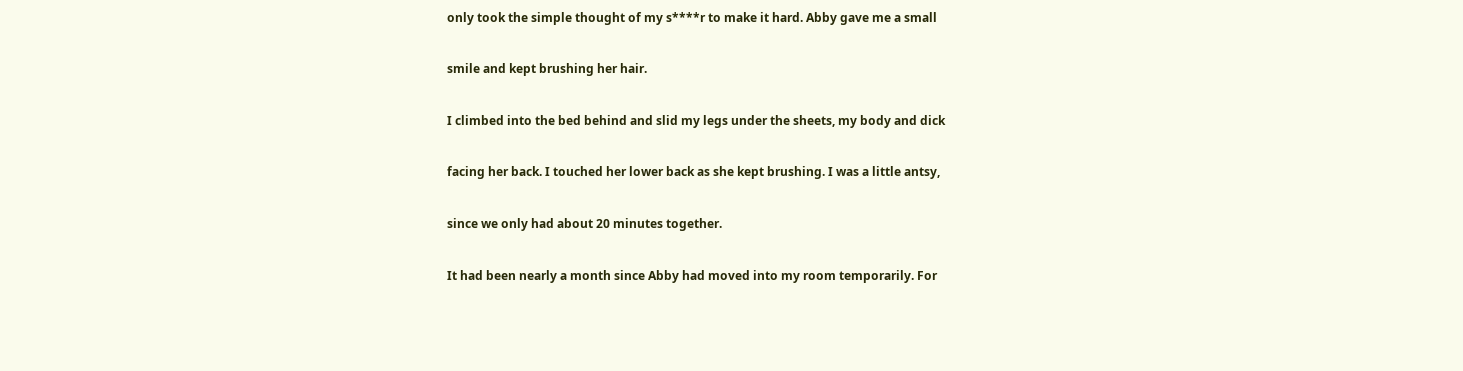only took the simple thought of my s****r to make it hard. Abby gave me a small

smile and kept brushing her hair.

I climbed into the bed behind and slid my legs under the sheets, my body and dick

facing her back. I touched her lower back as she kept brushing. I was a little antsy,

since we only had about 20 minutes together.

It had been nearly a month since Abby had moved into my room temporarily. For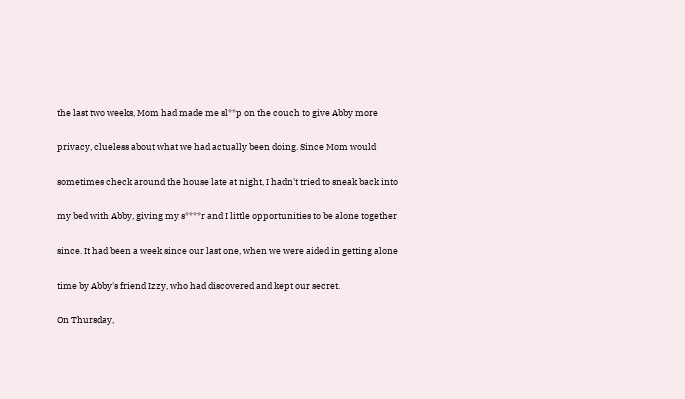the last two weeks, Mom had made me sl**p on the couch to give Abby more

privacy, clueless about what we had actually been doing. Since Mom would

sometimes check around the house late at night, I hadn't tried to sneak back into

my bed with Abby, giving my s****r and I little opportunities to be alone together

since. It had been a week since our last one, when we were aided in getting alone

time by Abby's friend Izzy, who had discovered and kept our secret.

On Thursday,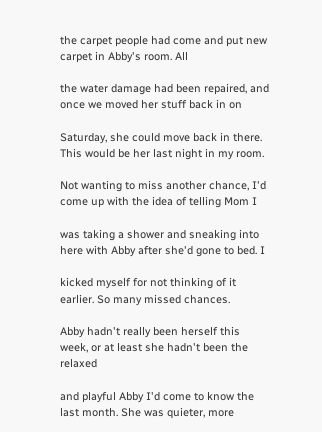the carpet people had come and put new carpet in Abby's room. All

the water damage had been repaired, and once we moved her stuff back in on

Saturday, she could move back in there. This would be her last night in my room.

Not wanting to miss another chance, I'd come up with the idea of telling Mom I

was taking a shower and sneaking into here with Abby after she'd gone to bed. I

kicked myself for not thinking of it earlier. So many missed chances.

Abby hadn't really been herself this week, or at least she hadn't been the relaxed

and playful Abby I'd come to know the last month. She was quieter, more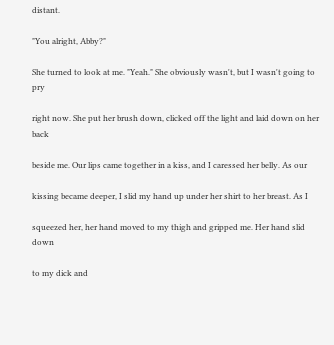distant.

"You alright, Abby?"

She turned to look at me. "Yeah." She obviously wasn't, but I wasn't going to pry

right now. She put her brush down, clicked off the light and laid down on her back

beside me. Our lips came together in a kiss, and I caressed her belly. As our

kissing became deeper, I slid my hand up under her shirt to her breast. As I

squeezed her, her hand moved to my thigh and gripped me. Her hand slid down

to my dick and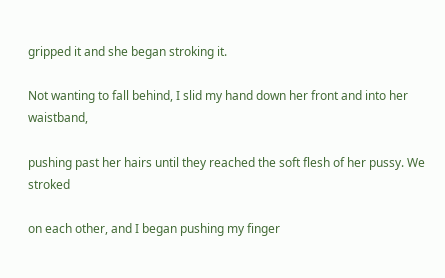gripped it and she began stroking it.

Not wanting to fall behind, I slid my hand down her front and into her waistband,

pushing past her hairs until they reached the soft flesh of her pussy. We stroked

on each other, and I began pushing my finger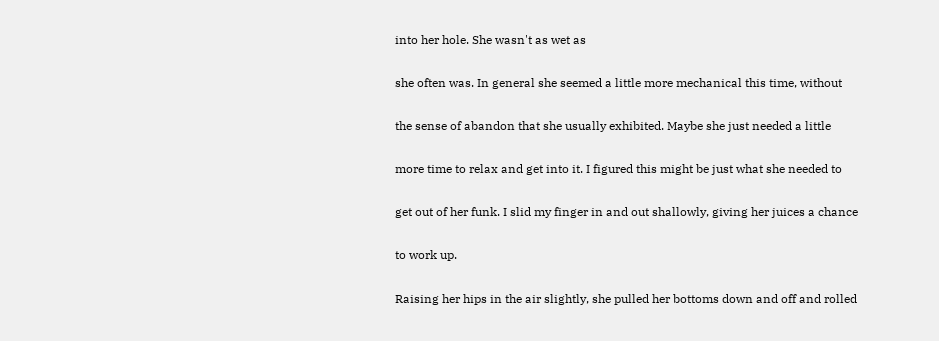into her hole. She wasn't as wet as

she often was. In general she seemed a little more mechanical this time, without

the sense of abandon that she usually exhibited. Maybe she just needed a little

more time to relax and get into it. I figured this might be just what she needed to

get out of her funk. I slid my finger in and out shallowly, giving her juices a chance

to work up.

Raising her hips in the air slightly, she pulled her bottoms down and off and rolled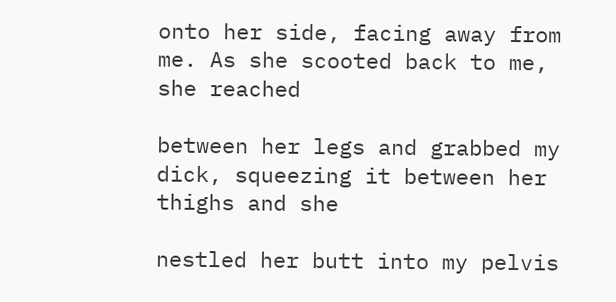onto her side, facing away from me. As she scooted back to me, she reached

between her legs and grabbed my dick, squeezing it between her thighs and she

nestled her butt into my pelvis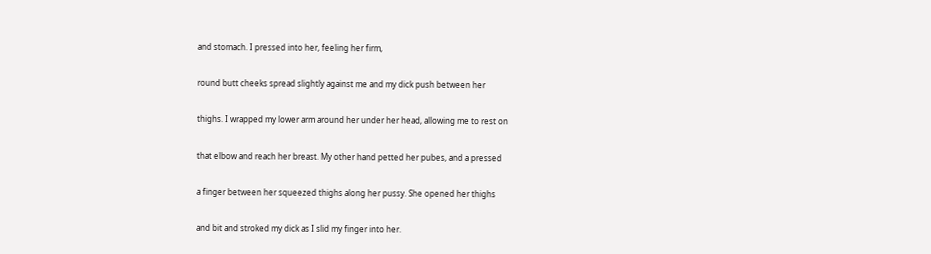and stomach. I pressed into her, feeling her firm,

round butt cheeks spread slightly against me and my dick push between her

thighs. I wrapped my lower arm around her under her head, allowing me to rest on

that elbow and reach her breast. My other hand petted her pubes, and a pressed

a finger between her squeezed thighs along her pussy. She opened her thighs

and bit and stroked my dick as I slid my finger into her.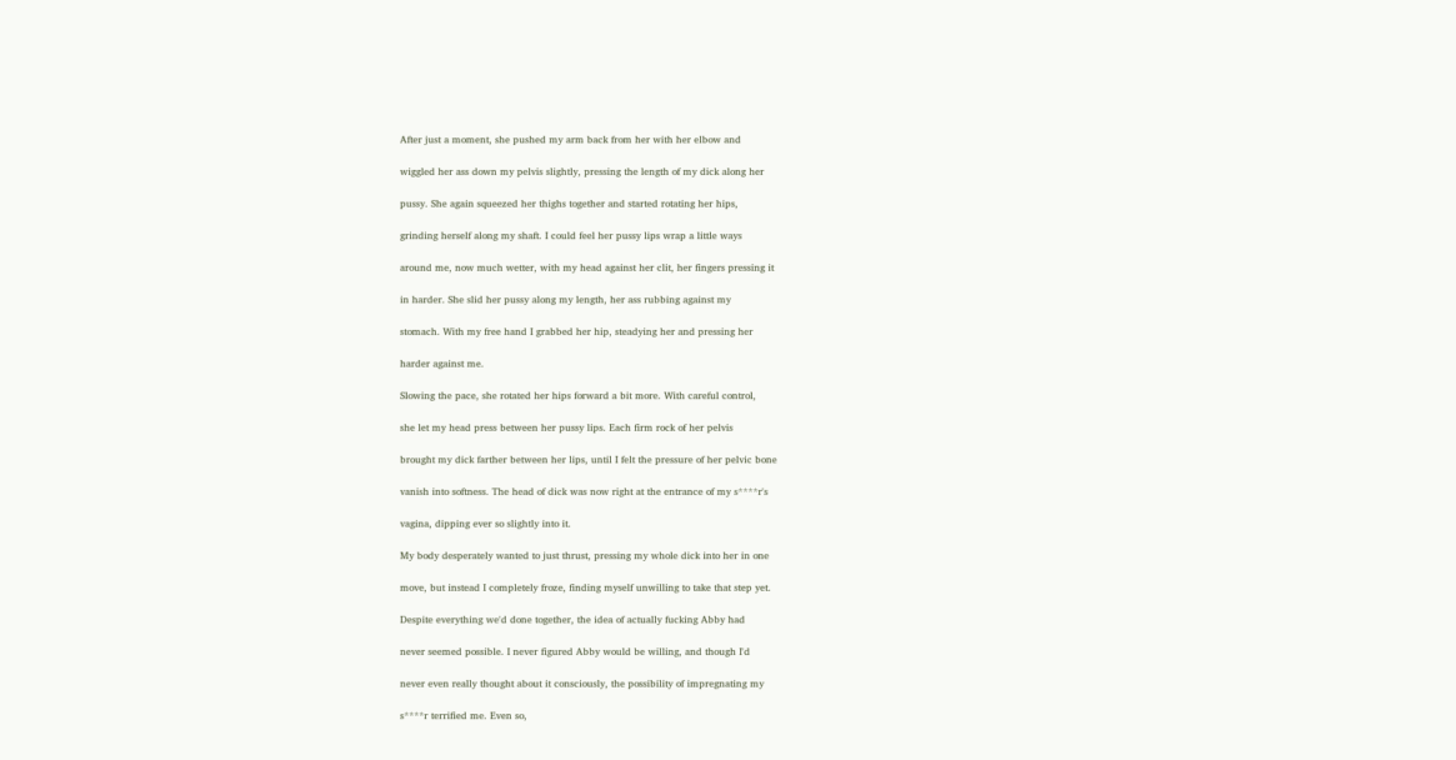After just a moment, she pushed my arm back from her with her elbow and

wiggled her ass down my pelvis slightly, pressing the length of my dick along her

pussy. She again squeezed her thighs together and started rotating her hips,

grinding herself along my shaft. I could feel her pussy lips wrap a little ways

around me, now much wetter, with my head against her clit, her fingers pressing it

in harder. She slid her pussy along my length, her ass rubbing against my

stomach. With my free hand I grabbed her hip, steadying her and pressing her

harder against me.

Slowing the pace, she rotated her hips forward a bit more. With careful control,

she let my head press between her pussy lips. Each firm rock of her pelvis

brought my dick farther between her lips, until I felt the pressure of her pelvic bone

vanish into softness. The head of dick was now right at the entrance of my s****r's

vagina, dipping ever so slightly into it.

My body desperately wanted to just thrust, pressing my whole dick into her in one

move, but instead I completely froze, finding myself unwilling to take that step yet.

Despite everything we'd done together, the idea of actually fucking Abby had

never seemed possible. I never figured Abby would be willing, and though I'd

never even really thought about it consciously, the possibility of impregnating my

s****r terrified me. Even so,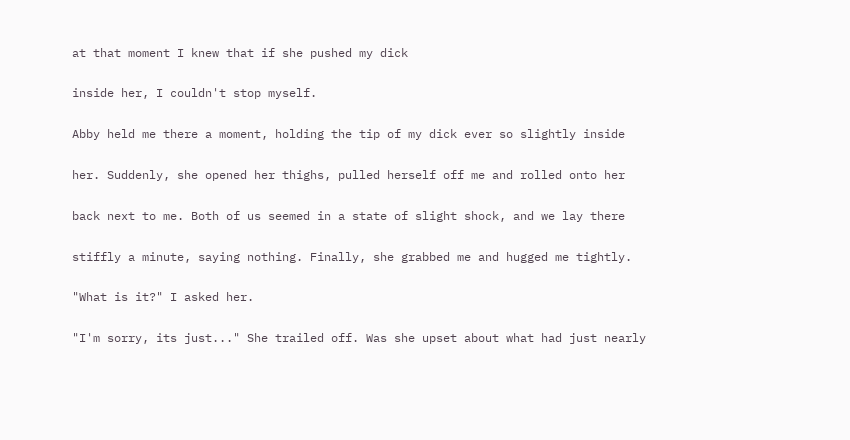at that moment I knew that if she pushed my dick

inside her, I couldn't stop myself.

Abby held me there a moment, holding the tip of my dick ever so slightly inside

her. Suddenly, she opened her thighs, pulled herself off me and rolled onto her

back next to me. Both of us seemed in a state of slight shock, and we lay there

stiffly a minute, saying nothing. Finally, she grabbed me and hugged me tightly.

"What is it?" I asked her.

"I'm sorry, its just..." She trailed off. Was she upset about what had just nearly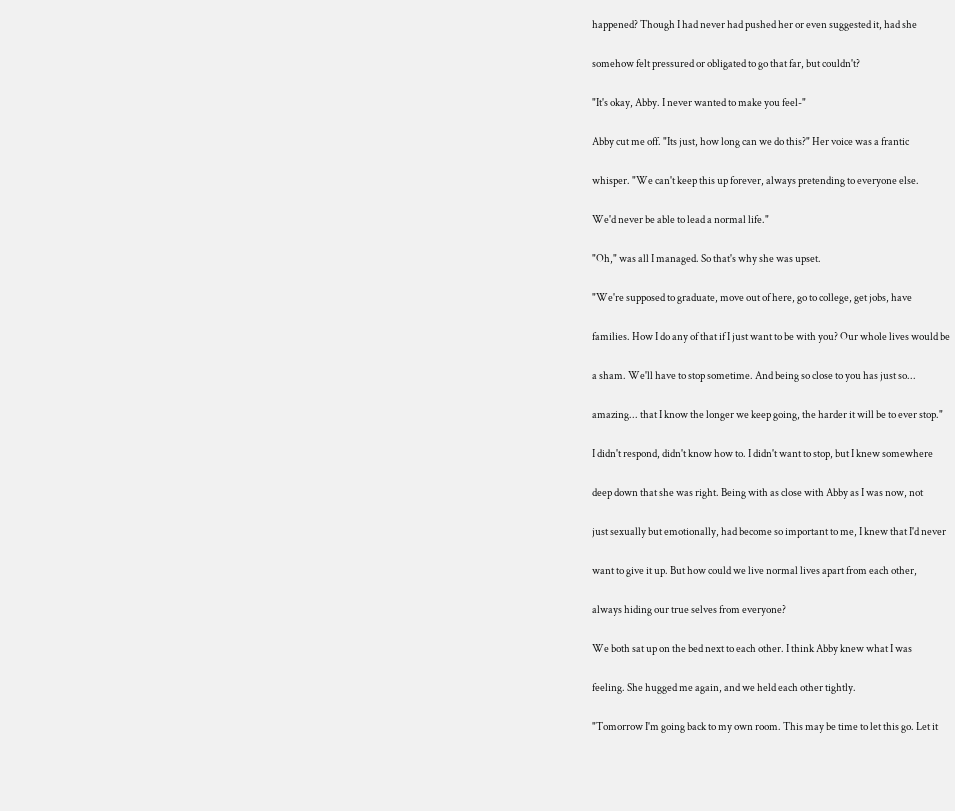happened? Though I had never had pushed her or even suggested it, had she

somehow felt pressured or obligated to go that far, but couldn't?

"It's okay, Abby. I never wanted to make you feel-"

Abby cut me off. "Its just, how long can we do this?" Her voice was a frantic

whisper. "We can't keep this up forever, always pretending to everyone else.

We'd never be able to lead a normal life."

"Oh," was all I managed. So that's why she was upset.

"We're supposed to graduate, move out of here, go to college, get jobs, have

families. How I do any of that if I just want to be with you? Our whole lives would be

a sham. We'll have to stop sometime. And being so close to you has just so...

amazing... that I know the longer we keep going, the harder it will be to ever stop."

I didn't respond, didn't know how to. I didn't want to stop, but I knew somewhere

deep down that she was right. Being with as close with Abby as I was now, not

just sexually but emotionally, had become so important to me, I knew that I'd never

want to give it up. But how could we live normal lives apart from each other,

always hiding our true selves from everyone?

We both sat up on the bed next to each other. I think Abby knew what I was

feeling. She hugged me again, and we held each other tightly.

"Tomorrow I'm going back to my own room. This may be time to let this go. Let it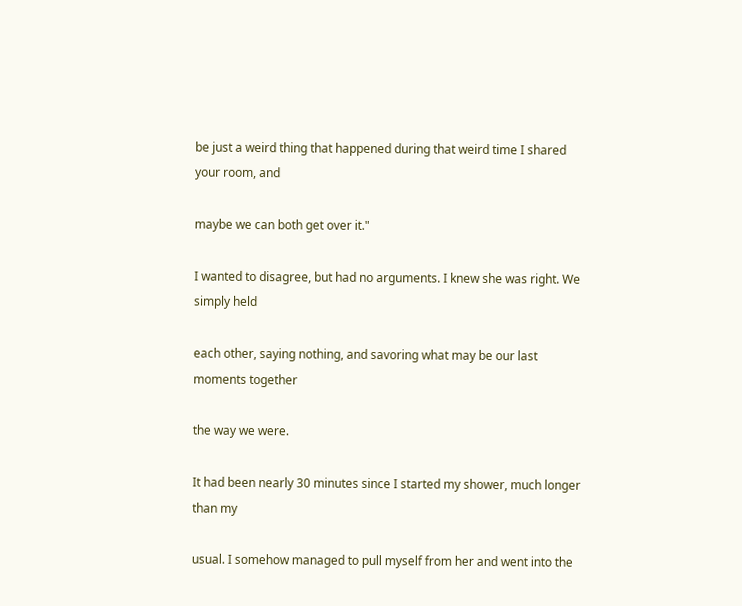be just a weird thing that happened during that weird time I shared your room, and

maybe we can both get over it."

I wanted to disagree, but had no arguments. I knew she was right. We simply held

each other, saying nothing, and savoring what may be our last moments together

the way we were.

It had been nearly 30 minutes since I started my shower, much longer than my

usual. I somehow managed to pull myself from her and went into the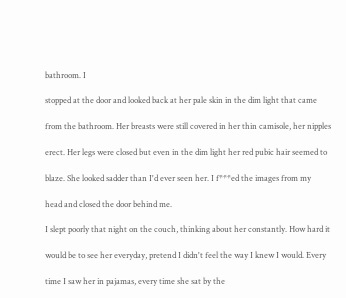bathroom. I

stopped at the door and looked back at her pale skin in the dim light that came

from the bathroom. Her breasts were still covered in her thin camisole, her nipples

erect. Her legs were closed but even in the dim light her red pubic hair seemed to

blaze. She looked sadder than I'd ever seen her. I f***ed the images from my

head and closed the door behind me.

I slept poorly that night on the couch, thinking about her constantly. How hard it

would be to see her everyday, pretend I didn't feel the way I knew I would. Every

time I saw her in pajamas, every time she sat by the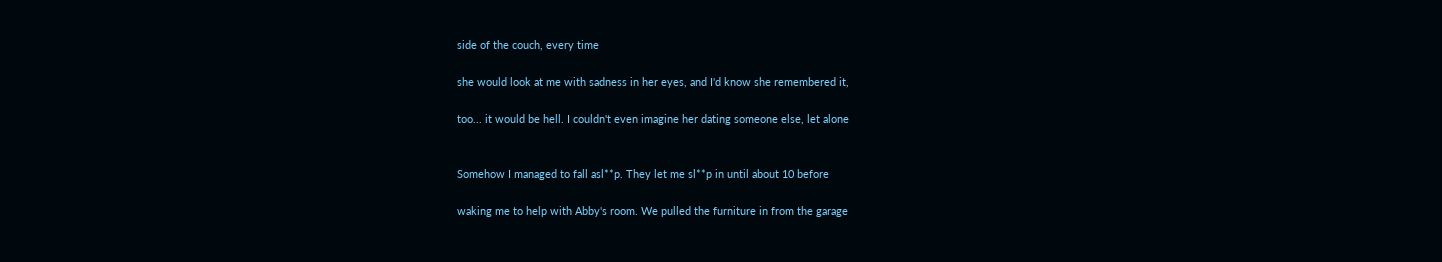side of the couch, every time

she would look at me with sadness in her eyes, and I'd know she remembered it,

too... it would be hell. I couldn't even imagine her dating someone else, let alone


Somehow I managed to fall asl**p. They let me sl**p in until about 10 before

waking me to help with Abby's room. We pulled the furniture in from the garage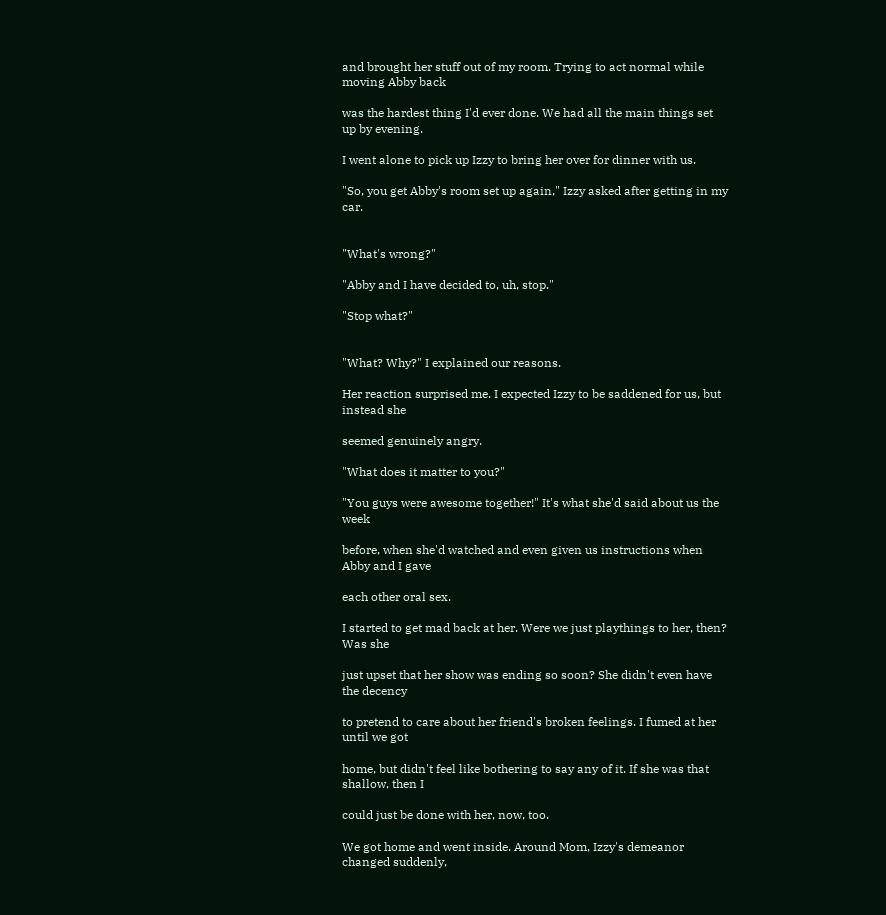and brought her stuff out of my room. Trying to act normal while moving Abby back

was the hardest thing I'd ever done. We had all the main things set up by evening.

I went alone to pick up Izzy to bring her over for dinner with us.

"So, you get Abby's room set up again," Izzy asked after getting in my car.


"What's wrong?"

"Abby and I have decided to, uh, stop."

"Stop what?"


"What? Why?" I explained our reasons.

Her reaction surprised me. I expected Izzy to be saddened for us, but instead she

seemed genuinely angry.

"What does it matter to you?"

"You guys were awesome together!" It's what she'd said about us the week

before, when she'd watched and even given us instructions when Abby and I gave

each other oral sex.

I started to get mad back at her. Were we just playthings to her, then? Was she

just upset that her show was ending so soon? She didn't even have the decency

to pretend to care about her friend's broken feelings. I fumed at her until we got

home, but didn't feel like bothering to say any of it. If she was that shallow, then I

could just be done with her, now, too.

We got home and went inside. Around Mom, Izzy's demeanor changed suddenly,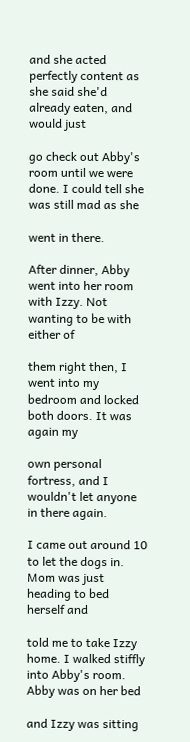and she acted perfectly content as she said she'd already eaten, and would just

go check out Abby's room until we were done. I could tell she was still mad as she

went in there.

After dinner, Abby went into her room with Izzy. Not wanting to be with either of

them right then, I went into my bedroom and locked both doors. It was again my

own personal fortress, and I wouldn't let anyone in there again.

I came out around 10 to let the dogs in. Mom was just heading to bed herself and

told me to take Izzy home. I walked stiffly into Abby's room. Abby was on her bed

and Izzy was sitting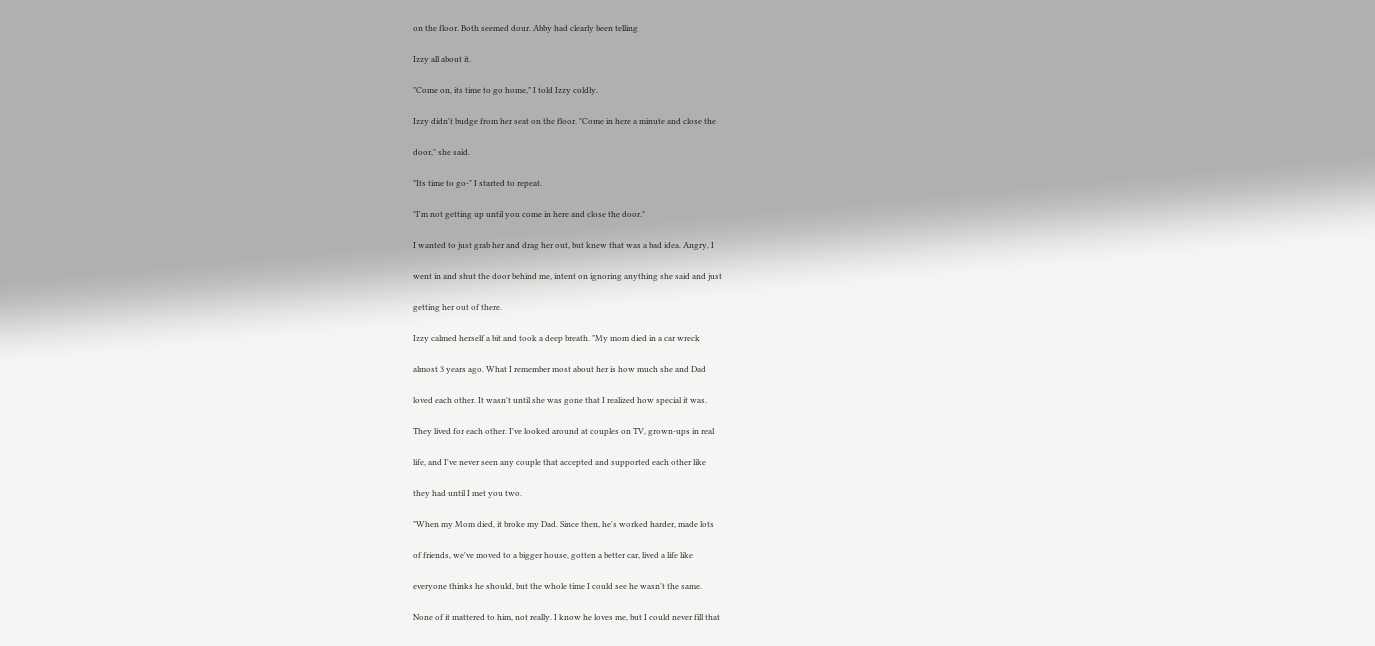on the floor. Both seemed dour. Abby had clearly been telling

Izzy all about it.

"Come on, its time to go home," I told Izzy coldly.

Izzy didn't budge from her seat on the floor. "Come in here a minute and close the

door," she said.

"Its time to go-" I started to repeat.

"I'm not getting up until you come in here and close the door."

I wanted to just grab her and drag her out, but knew that was a bad idea. Angry, I

went in and shut the door behind me, intent on ignoring anything she said and just

getting her out of there.

Izzy calmed herself a bit and took a deep breath. "My mom died in a car wreck

almost 3 years ago. What I remember most about her is how much she and Dad

loved each other. It wasn't until she was gone that I realized how special it was.

They lived for each other. I've looked around at couples on TV, grown-ups in real

life, and I've never seen any couple that accepted and supported each other like

they had until I met you two.

"When my Mom died, it broke my Dad. Since then, he's worked harder, made lots

of friends, we've moved to a bigger house, gotten a better car, lived a life like

everyone thinks he should, but the whole time I could see he wasn't the same.

None of it mattered to him, not really. I know he loves me, but I could never fill that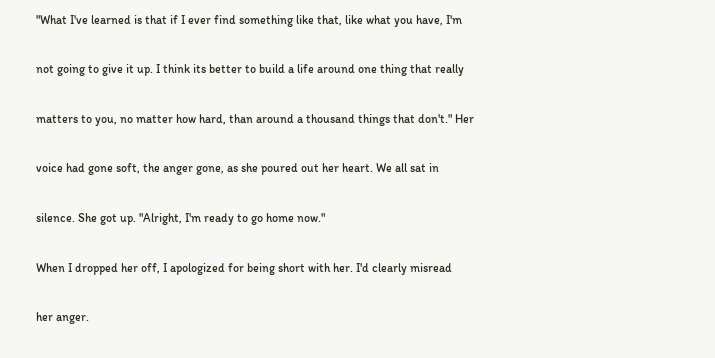"What I've learned is that if I ever find something like that, like what you have, I'm

not going to give it up. I think its better to build a life around one thing that really

matters to you, no matter how hard, than around a thousand things that don't." Her

voice had gone soft, the anger gone, as she poured out her heart. We all sat in

silence. She got up. "Alright, I'm ready to go home now."

When I dropped her off, I apologized for being short with her. I'd clearly misread

her anger.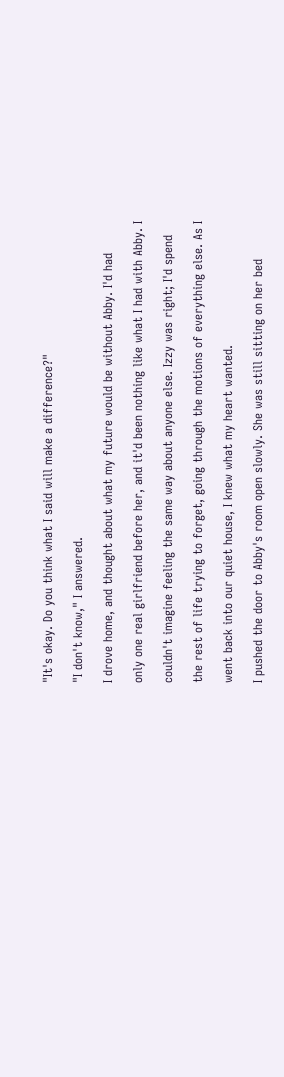"It's okay. Do you think what I said will make a difference?"

"I don't know," I answered.

I drove home, and thought about what my future would be without Abby. I'd had

only one real girlfriend before her, and it'd been nothing like what I had with Abby. I

couldn't imagine feeling the same way about anyone else. Izzy was right; I'd spend

the rest of life trying to forget, going through the motions of everything else. As I

went back into our quiet house, I knew what my heart wanted.

I pushed the door to Abby's room open slowly. She was still sitting on her bed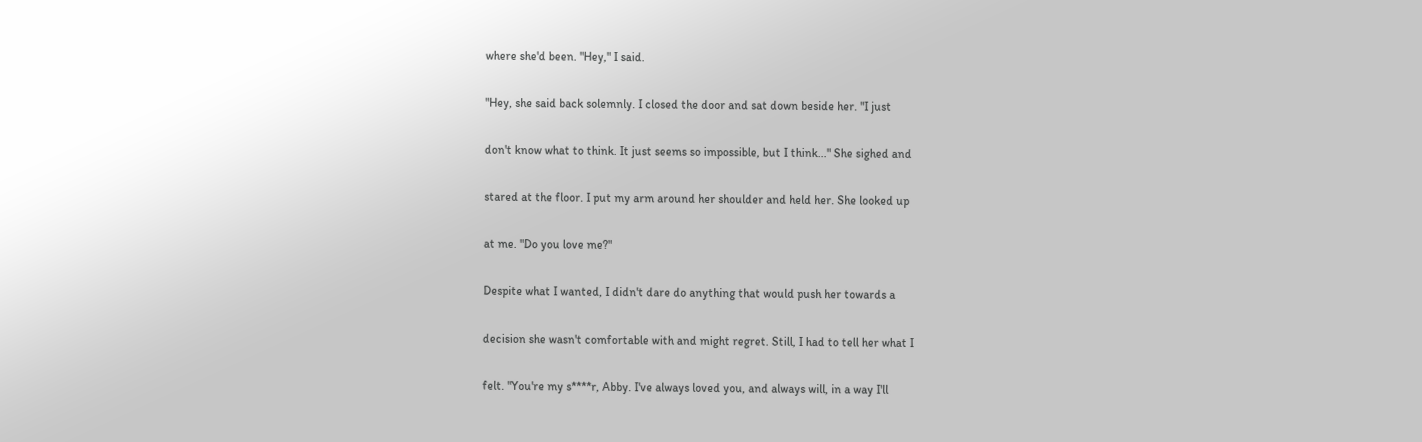where she'd been. "Hey," I said.

"Hey, she said back solemnly. I closed the door and sat down beside her. "I just

don't know what to think. It just seems so impossible, but I think..." She sighed and

stared at the floor. I put my arm around her shoulder and held her. She looked up

at me. "Do you love me?"

Despite what I wanted, I didn't dare do anything that would push her towards a

decision she wasn't comfortable with and might regret. Still, I had to tell her what I

felt. "You're my s****r, Abby. I've always loved you, and always will, in a way I'll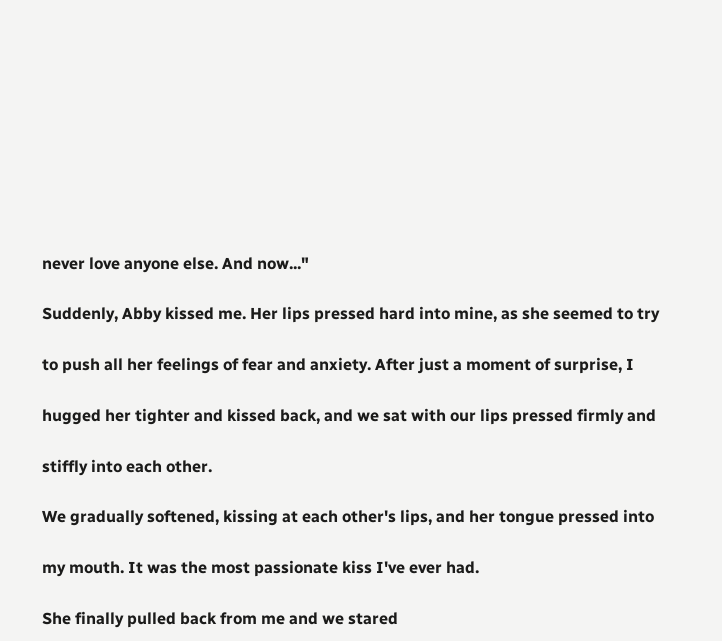never love anyone else. And now..."

Suddenly, Abby kissed me. Her lips pressed hard into mine, as she seemed to try

to push all her feelings of fear and anxiety. After just a moment of surprise, I

hugged her tighter and kissed back, and we sat with our lips pressed firmly and

stiffly into each other.

We gradually softened, kissing at each other's lips, and her tongue pressed into

my mouth. It was the most passionate kiss I've ever had.

She finally pulled back from me and we stared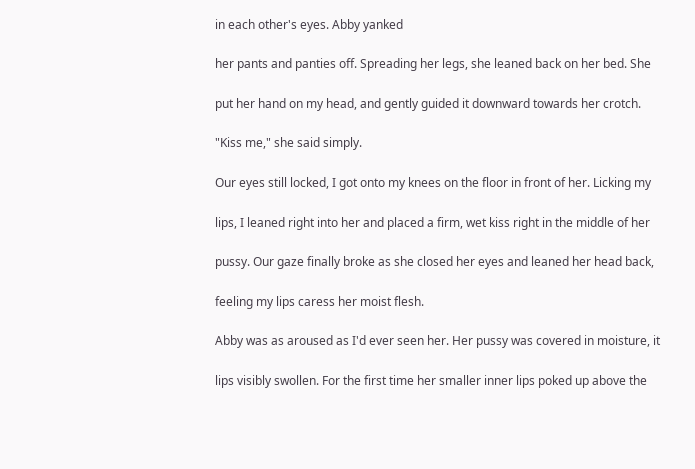in each other's eyes. Abby yanked

her pants and panties off. Spreading her legs, she leaned back on her bed. She

put her hand on my head, and gently guided it downward towards her crotch.

"Kiss me," she said simply.

Our eyes still locked, I got onto my knees on the floor in front of her. Licking my

lips, I leaned right into her and placed a firm, wet kiss right in the middle of her

pussy. Our gaze finally broke as she closed her eyes and leaned her head back,

feeling my lips caress her moist flesh.

Abby was as aroused as I'd ever seen her. Her pussy was covered in moisture, it

lips visibly swollen. For the first time her smaller inner lips poked up above the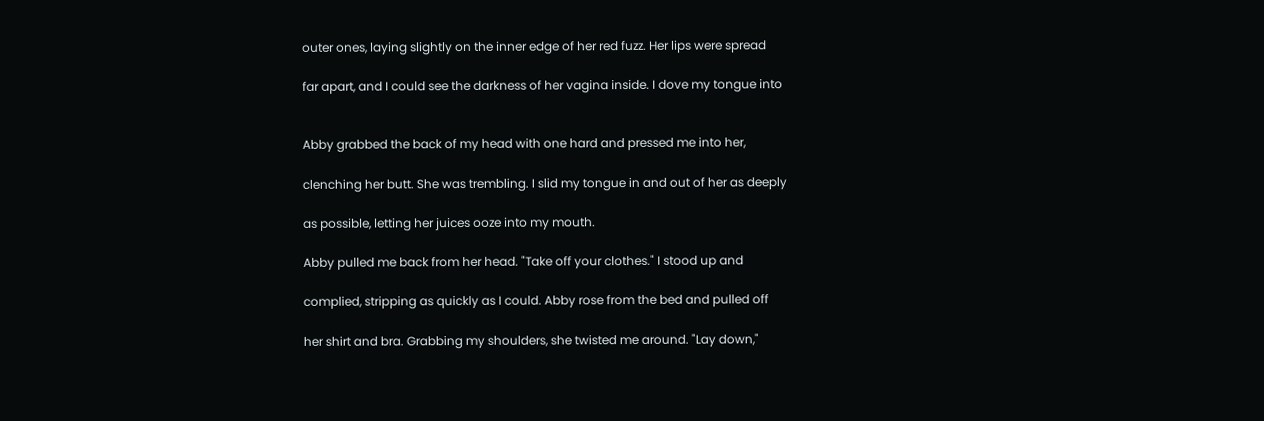outer ones, laying slightly on the inner edge of her red fuzz. Her lips were spread

far apart, and I could see the darkness of her vagina inside. I dove my tongue into


Abby grabbed the back of my head with one hard and pressed me into her,

clenching her butt. She was trembling. I slid my tongue in and out of her as deeply

as possible, letting her juices ooze into my mouth.

Abby pulled me back from her head. "Take off your clothes." I stood up and

complied, stripping as quickly as I could. Abby rose from the bed and pulled off

her shirt and bra. Grabbing my shoulders, she twisted me around. "Lay down,"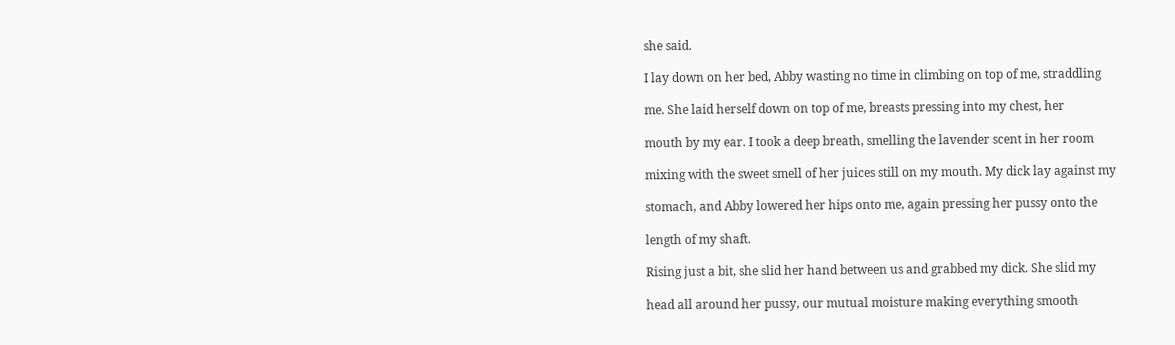she said.

I lay down on her bed, Abby wasting no time in climbing on top of me, straddling

me. She laid herself down on top of me, breasts pressing into my chest, her

mouth by my ear. I took a deep breath, smelling the lavender scent in her room

mixing with the sweet smell of her juices still on my mouth. My dick lay against my

stomach, and Abby lowered her hips onto me, again pressing her pussy onto the

length of my shaft.

Rising just a bit, she slid her hand between us and grabbed my dick. She slid my

head all around her pussy, our mutual moisture making everything smooth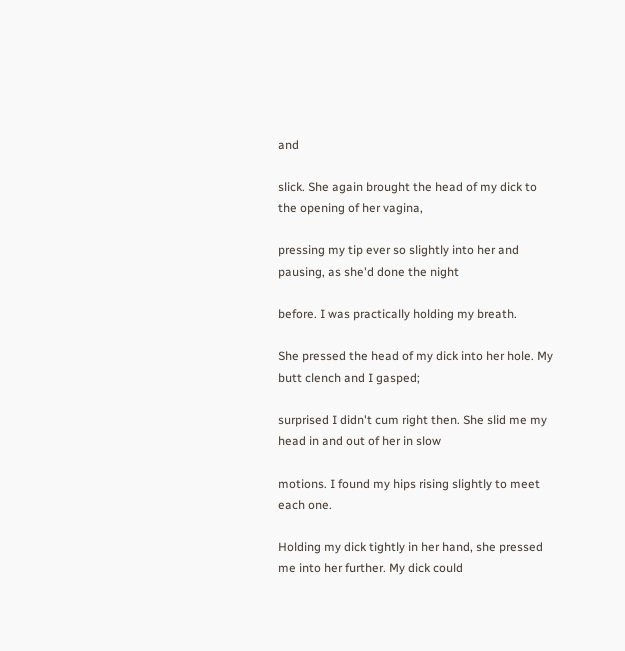and

slick. She again brought the head of my dick to the opening of her vagina,

pressing my tip ever so slightly into her and pausing, as she'd done the night

before. I was practically holding my breath.

She pressed the head of my dick into her hole. My butt clench and I gasped;

surprised I didn't cum right then. She slid me my head in and out of her in slow

motions. I found my hips rising slightly to meet each one.

Holding my dick tightly in her hand, she pressed me into her further. My dick could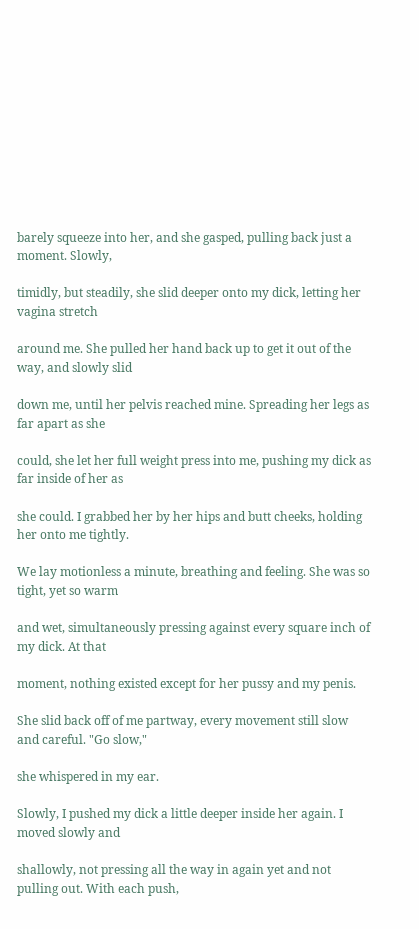barely squeeze into her, and she gasped, pulling back just a moment. Slowly,

timidly, but steadily, she slid deeper onto my dick, letting her vagina stretch

around me. She pulled her hand back up to get it out of the way, and slowly slid

down me, until her pelvis reached mine. Spreading her legs as far apart as she

could, she let her full weight press into me, pushing my dick as far inside of her as

she could. I grabbed her by her hips and butt cheeks, holding her onto me tightly.

We lay motionless a minute, breathing and feeling. She was so tight, yet so warm

and wet, simultaneously pressing against every square inch of my dick. At that

moment, nothing existed except for her pussy and my penis.

She slid back off of me partway, every movement still slow and careful. "Go slow,"

she whispered in my ear.

Slowly, I pushed my dick a little deeper inside her again. I moved slowly and

shallowly, not pressing all the way in again yet and not pulling out. With each push,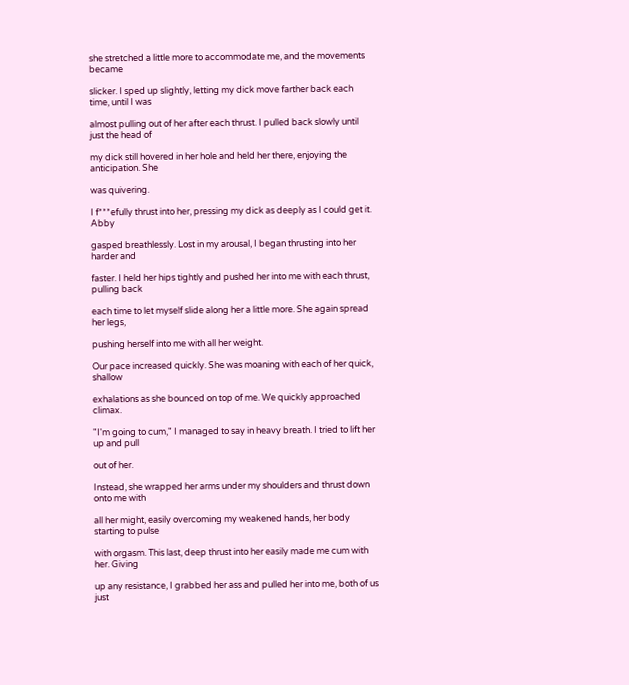she stretched a little more to accommodate me, and the movements became

slicker. I sped up slightly, letting my dick move farther back each time, until I was

almost pulling out of her after each thrust. I pulled back slowly until just the head of

my dick still hovered in her hole and held her there, enjoying the anticipation. She

was quivering.

I f***efully thrust into her, pressing my dick as deeply as I could get it. Abby

gasped breathlessly. Lost in my arousal, I began thrusting into her harder and

faster. I held her hips tightly and pushed her into me with each thrust, pulling back

each time to let myself slide along her a little more. She again spread her legs,

pushing herself into me with all her weight.

Our pace increased quickly. She was moaning with each of her quick, shallow

exhalations as she bounced on top of me. We quickly approached climax.

"I'm going to cum," I managed to say in heavy breath. I tried to lift her up and pull

out of her.

Instead, she wrapped her arms under my shoulders and thrust down onto me with

all her might, easily overcoming my weakened hands, her body starting to pulse

with orgasm. This last, deep thrust into her easily made me cum with her. Giving

up any resistance, I grabbed her ass and pulled her into me, both of us just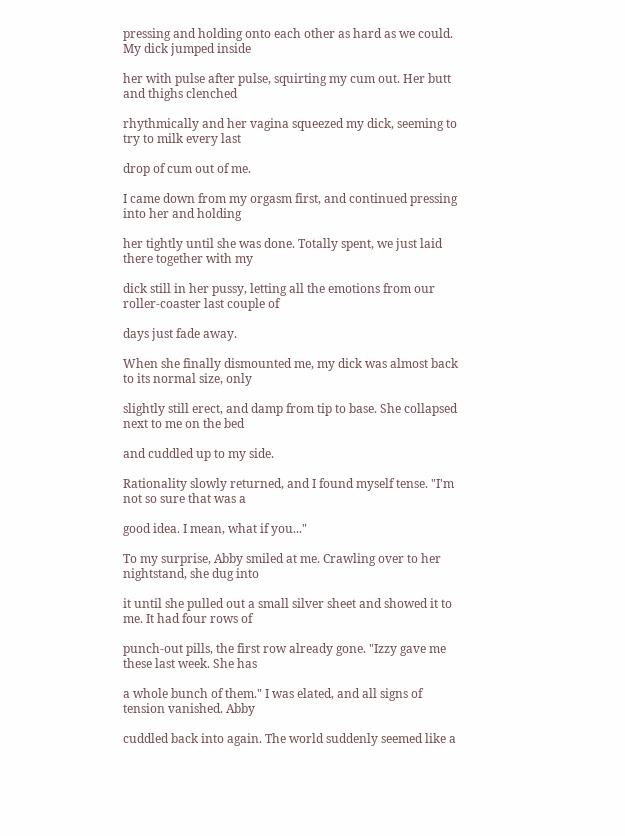pressing and holding onto each other as hard as we could. My dick jumped inside

her with pulse after pulse, squirting my cum out. Her butt and thighs clenched

rhythmically and her vagina squeezed my dick, seeming to try to milk every last

drop of cum out of me.

I came down from my orgasm first, and continued pressing into her and holding

her tightly until she was done. Totally spent, we just laid there together with my

dick still in her pussy, letting all the emotions from our roller-coaster last couple of

days just fade away.

When she finally dismounted me, my dick was almost back to its normal size, only

slightly still erect, and damp from tip to base. She collapsed next to me on the bed

and cuddled up to my side.

Rationality slowly returned, and I found myself tense. "I'm not so sure that was a

good idea. I mean, what if you..."

To my surprise, Abby smiled at me. Crawling over to her nightstand, she dug into

it until she pulled out a small silver sheet and showed it to me. It had four rows of

punch-out pills, the first row already gone. "Izzy gave me these last week. She has

a whole bunch of them." I was elated, and all signs of tension vanished. Abby

cuddled back into again. The world suddenly seemed like a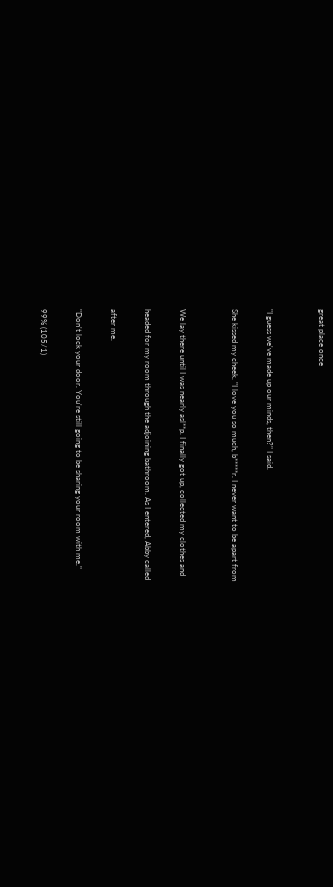great place once


"I guess we've made up our minds, then?" I said.

She kissed my cheek. "I love you so much, b*****r. I never want to be apart from


We lay there until I was nearly asl**p. I finally got up, collected my clothes and

headed for my room through the adjoining bathroom. As I entered, Abby called

after me.

"Don't lock your door. You're still going to be sharing your room with me."

99% (105/1)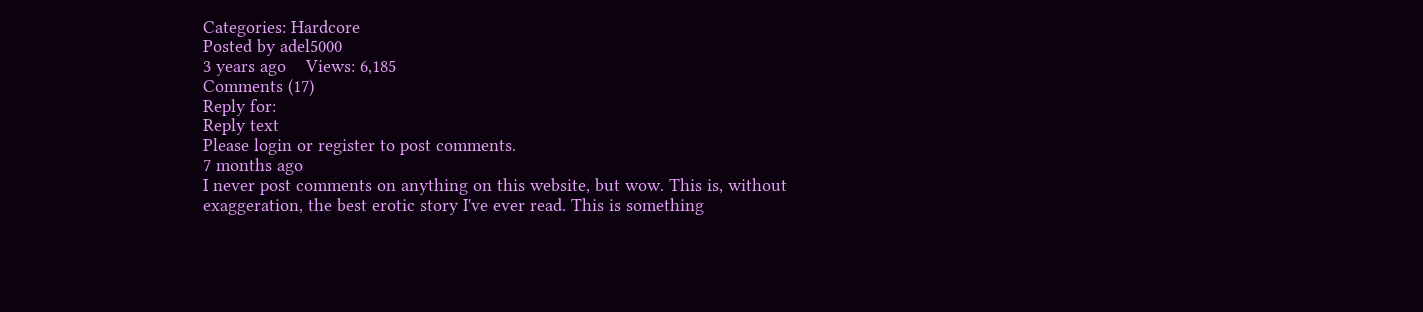Categories: Hardcore
Posted by adel5000
3 years ago    Views: 6,185
Comments (17)
Reply for:
Reply text
Please login or register to post comments.
7 months ago
I never post comments on anything on this website, but wow. This is, without exaggeration, the best erotic story I've ever read. This is something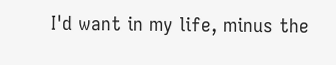I'd want in my life, minus the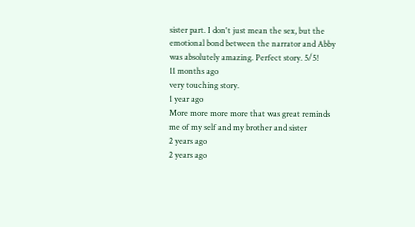sister part. I don't just mean the sex, but the emotional bond between the narrator and Abby was absolutely amazing. Perfect story. 5/5!
11 months ago
very touching story.
1 year ago
More more more more that was great reminds me of my self and my brother and sister
2 years ago
2 years ago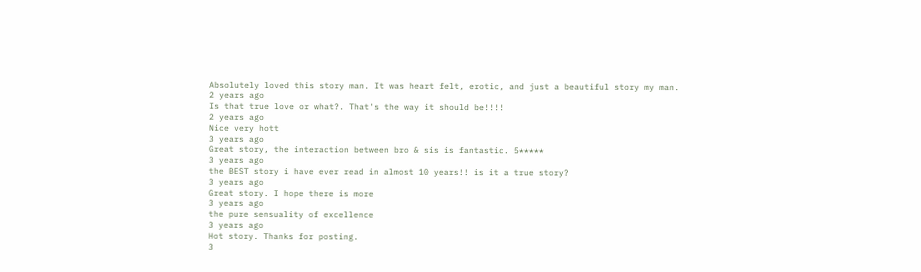Absolutely loved this story man. It was heart felt, erotic, and just a beautiful story my man.
2 years ago
Is that true love or what?. That's the way it should be!!!!
2 years ago
Nice very hott
3 years ago
Great story, the interaction between bro & sis is fantastic. 5*****
3 years ago
the BEST story i have ever read in almost 10 years!! is it a true story?
3 years ago
Great story. I hope there is more
3 years ago
the pure sensuality of excellence
3 years ago
Hot story. Thanks for posting.
3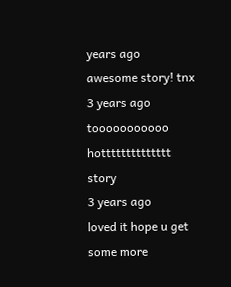years ago
awesome story! tnx
3 years ago
tooooooooooo hotttttttttttttt story
3 years ago
loved it hope u get some more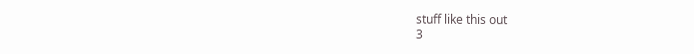stuff like this out
3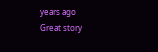years ago
Great story